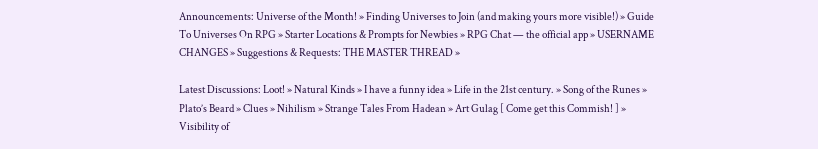Announcements: Universe of the Month! » Finding Universes to Join (and making yours more visible!) » Guide To Universes On RPG » Starter Locations & Prompts for Newbies » RPG Chat — the official app » USERNAME CHANGES » Suggestions & Requests: THE MASTER THREAD »

Latest Discussions: Loot! » Natural Kinds » I have a funny idea » Life in the 21st century. » Song of the Runes » Plato’s Beard » Clues » Nihilism » Strange Tales From Hadean » Art Gulag [ Come get this Commish! ] » Visibility of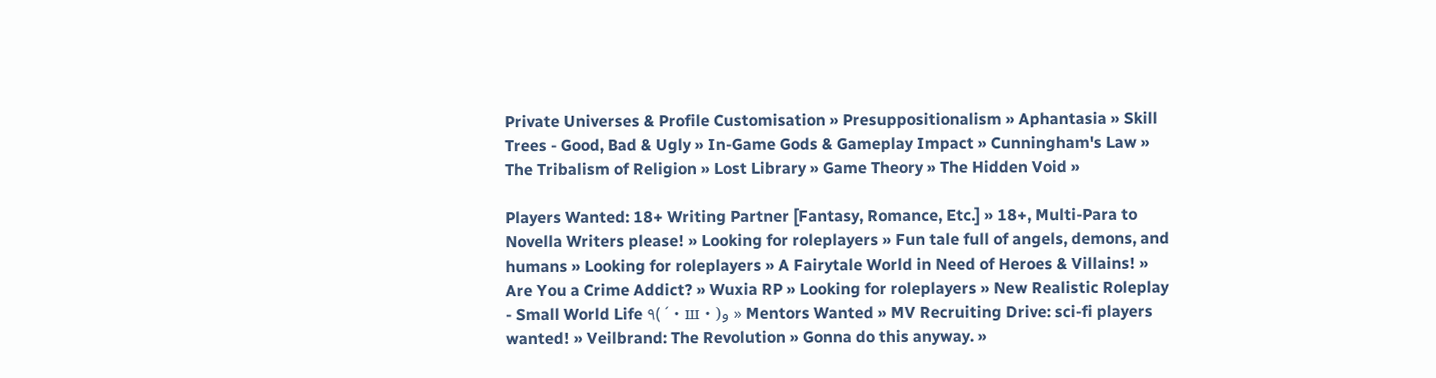Private Universes & Profile Customisation » Presuppositionalism » Aphantasia » Skill Trees - Good, Bad & Ugly » In-Game Gods & Gameplay Impact » Cunningham's Law » The Tribalism of Religion » Lost Library » Game Theory » The Hidden Void »

Players Wanted: 18+ Writing Partner [Fantasy, Romance, Etc.] » 18+, Multi-Para to Novella Writers please! » Looking for roleplayers » Fun tale full of angels, demons, and humans » Looking for roleplayers » A Fairytale World in Need of Heroes & Villains! » Are You a Crime Addict? » Wuxia RP » Looking for roleplayers » New Realistic Roleplay - Small World Life ٩( ´・ш・)و » Mentors Wanted » MV Recruiting Drive: sci-fi players wanted! » Veilbrand: The Revolution » Gonna do this anyway. »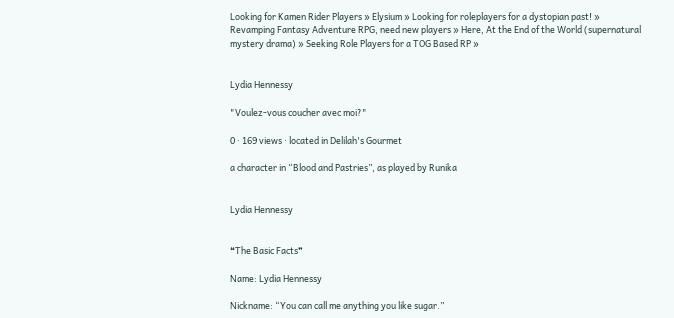Looking for Kamen Rider Players » Elysium » Looking for roleplayers for a dystopian past! » Revamping Fantasy Adventure RPG, need new players » Here, At the End of the World (supernatural mystery drama) » Seeking Role Players for a TOG Based RP »


Lydia Hennessy

"Voulez-vous coucher avec moi?"

0 · 169 views · located in Delilah's Gourmet

a character in “Blood and Pastries”, as played by Runika


Lydia Hennessy


❝The Basic Facts❞

Name: Lydia Hennessy

Nickname: “You can call me anything you like sugar.”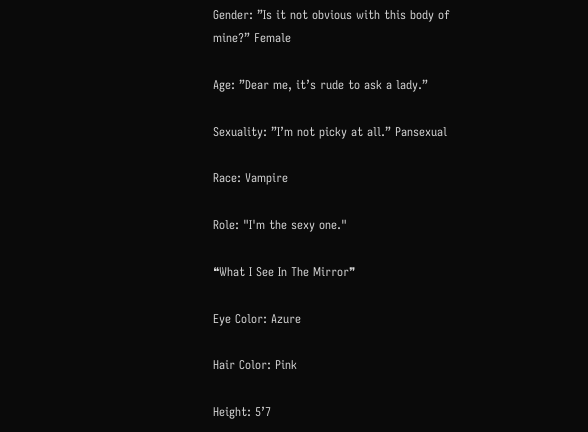Gender: ”Is it not obvious with this body of mine?” Female

Age: ”Dear me, it’s rude to ask a lady.”

Sexuality: ”I’m not picky at all.” Pansexual

Race: Vampire

Role: "I'm the sexy one."

❝What I See In The Mirror❞

Eye Color: Azure

Hair Color: Pink

Height: 5’7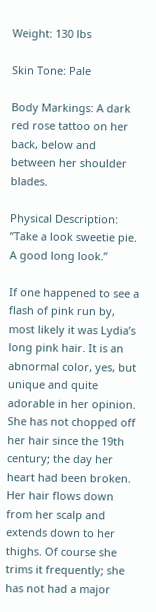Weight: 130 lbs

Skin Tone: Pale

Body Markings: A dark red rose tattoo on her back, below and between her shoulder blades.

Physical Description: ”Take a look sweetie pie. A good long look.”

If one happened to see a flash of pink run by, most likely it was Lydia’s long pink hair. It is an abnormal color, yes, but unique and quite adorable in her opinion. She has not chopped off her hair since the 19th century; the day her heart had been broken. Her hair flows down from her scalp and extends down to her thighs. Of course she trims it frequently; she has not had a major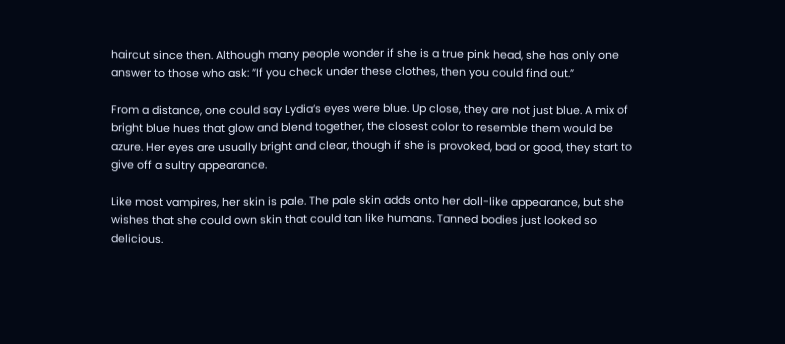haircut since then. Although many people wonder if she is a true pink head, she has only one answer to those who ask: ”If you check under these clothes, then you could find out.”

From a distance, one could say Lydia’s eyes were blue. Up close, they are not just blue. A mix of bright blue hues that glow and blend together, the closest color to resemble them would be azure. Her eyes are usually bright and clear, though if she is provoked, bad or good, they start to give off a sultry appearance.

Like most vampires, her skin is pale. The pale skin adds onto her doll-like appearance, but she wishes that she could own skin that could tan like humans. Tanned bodies just looked so delicious.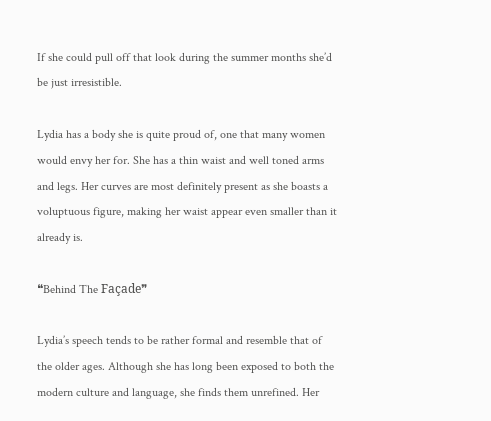If she could pull off that look during the summer months she’d be just irresistible.

Lydia has a body she is quite proud of, one that many women would envy her for. She has a thin waist and well toned arms and legs. Her curves are most definitely present as she boasts a voluptuous figure, making her waist appear even smaller than it already is.

❝Behind The Façade❞

Lydia’s speech tends to be rather formal and resemble that of the older ages. Although she has long been exposed to both the modern culture and language, she finds them unrefined. Her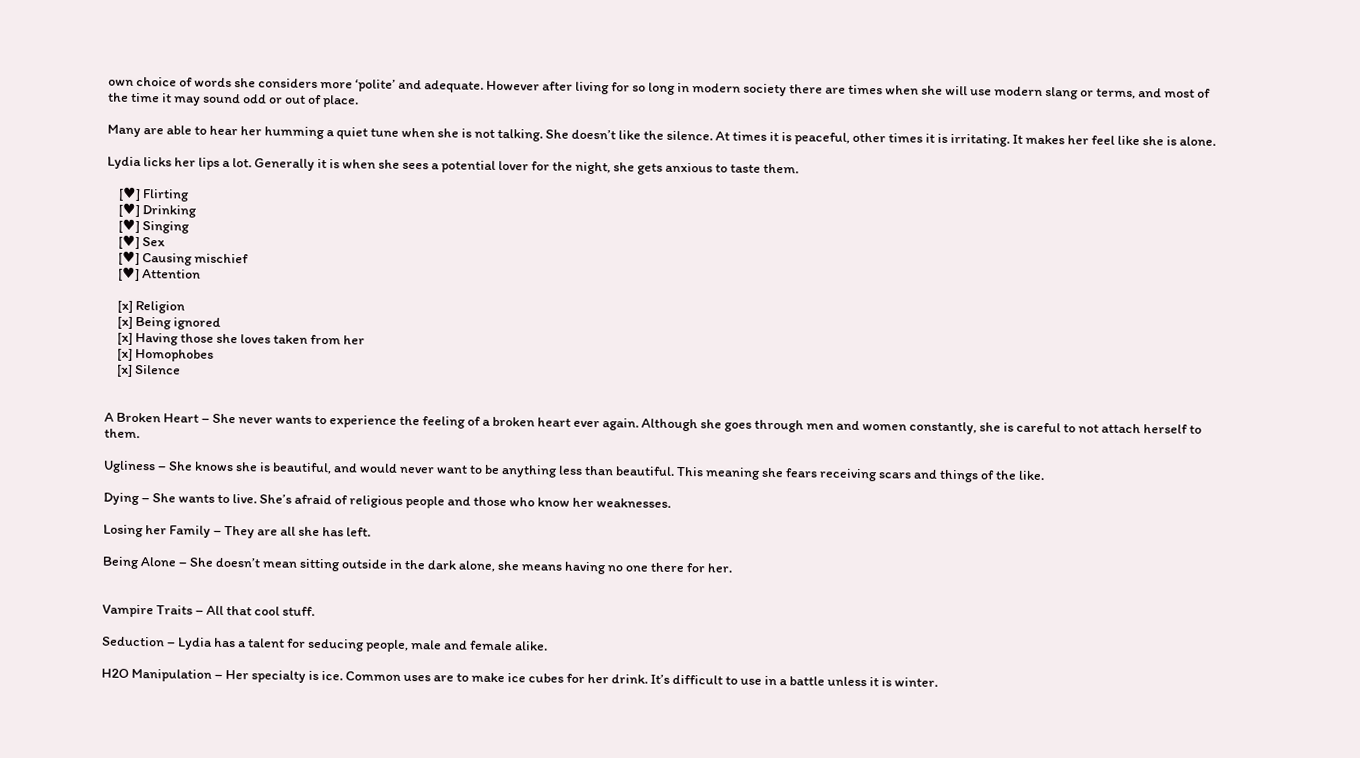own choice of words she considers more ‘polite’ and adequate. However after living for so long in modern society there are times when she will use modern slang or terms, and most of the time it may sound odd or out of place.

Many are able to hear her humming a quiet tune when she is not talking. She doesn’t like the silence. At times it is peaceful, other times it is irritating. It makes her feel like she is alone.

Lydia licks her lips a lot. Generally it is when she sees a potential lover for the night, she gets anxious to taste them.

    [♥] Flirting
    [♥] Drinking
    [♥] Singing
    [♥] Sex
    [♥] Causing mischief
    [♥] Attention

    [x] Religion
    [x] Being ignored
    [x] Having those she loves taken from her
    [x] Homophobes
    [x] Silence


A Broken Heart – She never wants to experience the feeling of a broken heart ever again. Although she goes through men and women constantly, she is careful to not attach herself to them.

Ugliness – She knows she is beautiful, and would never want to be anything less than beautiful. This meaning she fears receiving scars and things of the like.

Dying – She wants to live. She’s afraid of religious people and those who know her weaknesses.

Losing her Family – They are all she has left.

Being Alone – She doesn’t mean sitting outside in the dark alone, she means having no one there for her.


Vampire Traits – All that cool stuff.

Seduction – Lydia has a talent for seducing people, male and female alike.

H2O Manipulation – Her specialty is ice. Common uses are to make ice cubes for her drink. It’s difficult to use in a battle unless it is winter.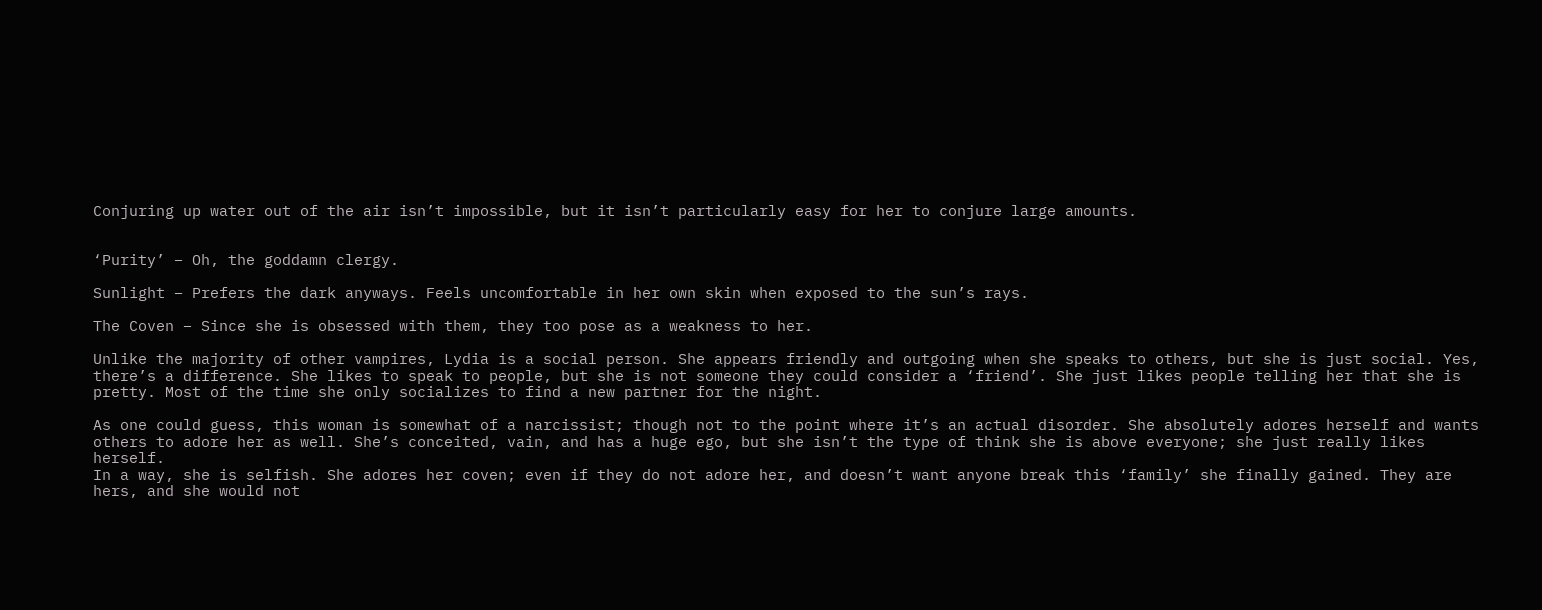Conjuring up water out of the air isn’t impossible, but it isn’t particularly easy for her to conjure large amounts.


‘Purity’ – Oh, the goddamn clergy.

Sunlight – Prefers the dark anyways. Feels uncomfortable in her own skin when exposed to the sun’s rays.

The Coven – Since she is obsessed with them, they too pose as a weakness to her.

Unlike the majority of other vampires, Lydia is a social person. She appears friendly and outgoing when she speaks to others, but she is just social. Yes, there’s a difference. She likes to speak to people, but she is not someone they could consider a ‘friend’. She just likes people telling her that she is pretty. Most of the time she only socializes to find a new partner for the night.

As one could guess, this woman is somewhat of a narcissist; though not to the point where it’s an actual disorder. She absolutely adores herself and wants others to adore her as well. She’s conceited, vain, and has a huge ego, but she isn’t the type of think she is above everyone; she just really likes herself.
In a way, she is selfish. She adores her coven; even if they do not adore her, and doesn’t want anyone break this ‘family’ she finally gained. They are hers, and she would not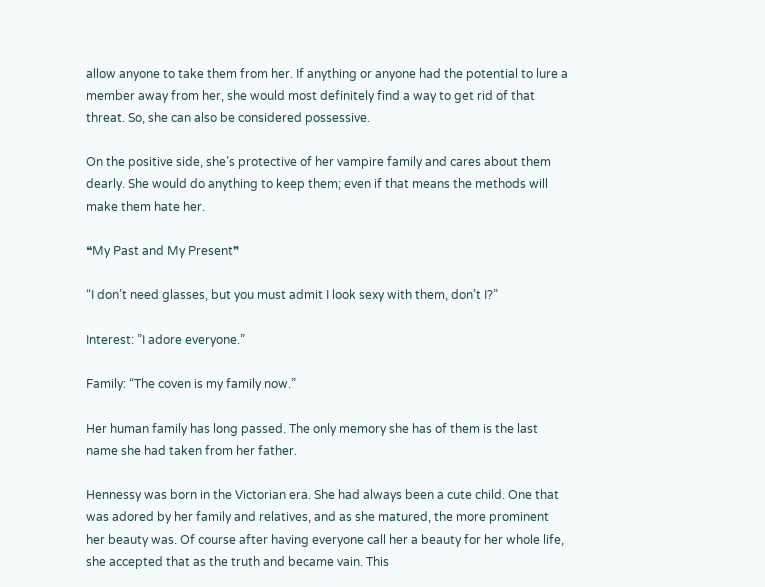allow anyone to take them from her. If anything or anyone had the potential to lure a member away from her, she would most definitely find a way to get rid of that threat. So, she can also be considered possessive.

On the positive side, she’s protective of her vampire family and cares about them dearly. She would do anything to keep them; even if that means the methods will make them hate her.

❝My Past and My Present❞

“I don’t need glasses, but you must admit I look sexy with them, don’t I?”

Interest: ”I adore everyone.”

Family: “The coven is my family now.”

Her human family has long passed. The only memory she has of them is the last name she had taken from her father.

Hennessy was born in the Victorian era. She had always been a cute child. One that was adored by her family and relatives, and as she matured, the more prominent her beauty was. Of course after having everyone call her a beauty for her whole life, she accepted that as the truth and became vain. This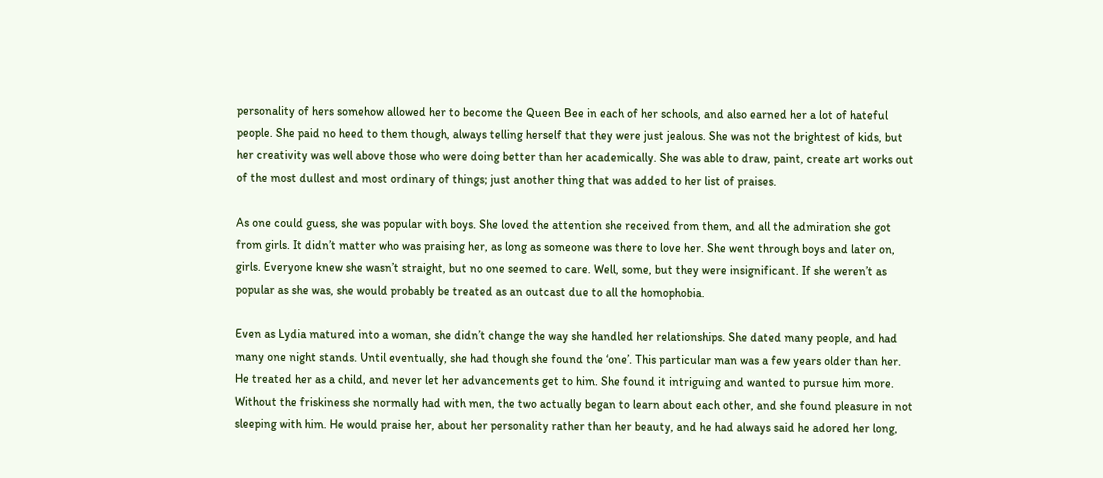personality of hers somehow allowed her to become the Queen Bee in each of her schools, and also earned her a lot of hateful people. She paid no heed to them though, always telling herself that they were just jealous. She was not the brightest of kids, but her creativity was well above those who were doing better than her academically. She was able to draw, paint, create art works out of the most dullest and most ordinary of things; just another thing that was added to her list of praises.

As one could guess, she was popular with boys. She loved the attention she received from them, and all the admiration she got from girls. It didn’t matter who was praising her, as long as someone was there to love her. She went through boys and later on, girls. Everyone knew she wasn’t straight, but no one seemed to care. Well, some, but they were insignificant. If she weren’t as popular as she was, she would probably be treated as an outcast due to all the homophobia.

Even as Lydia matured into a woman, she didn’t change the way she handled her relationships. She dated many people, and had many one night stands. Until eventually, she had though she found the ‘one’. This particular man was a few years older than her. He treated her as a child, and never let her advancements get to him. She found it intriguing and wanted to pursue him more. Without the friskiness she normally had with men, the two actually began to learn about each other, and she found pleasure in not sleeping with him. He would praise her, about her personality rather than her beauty, and he had always said he adored her long,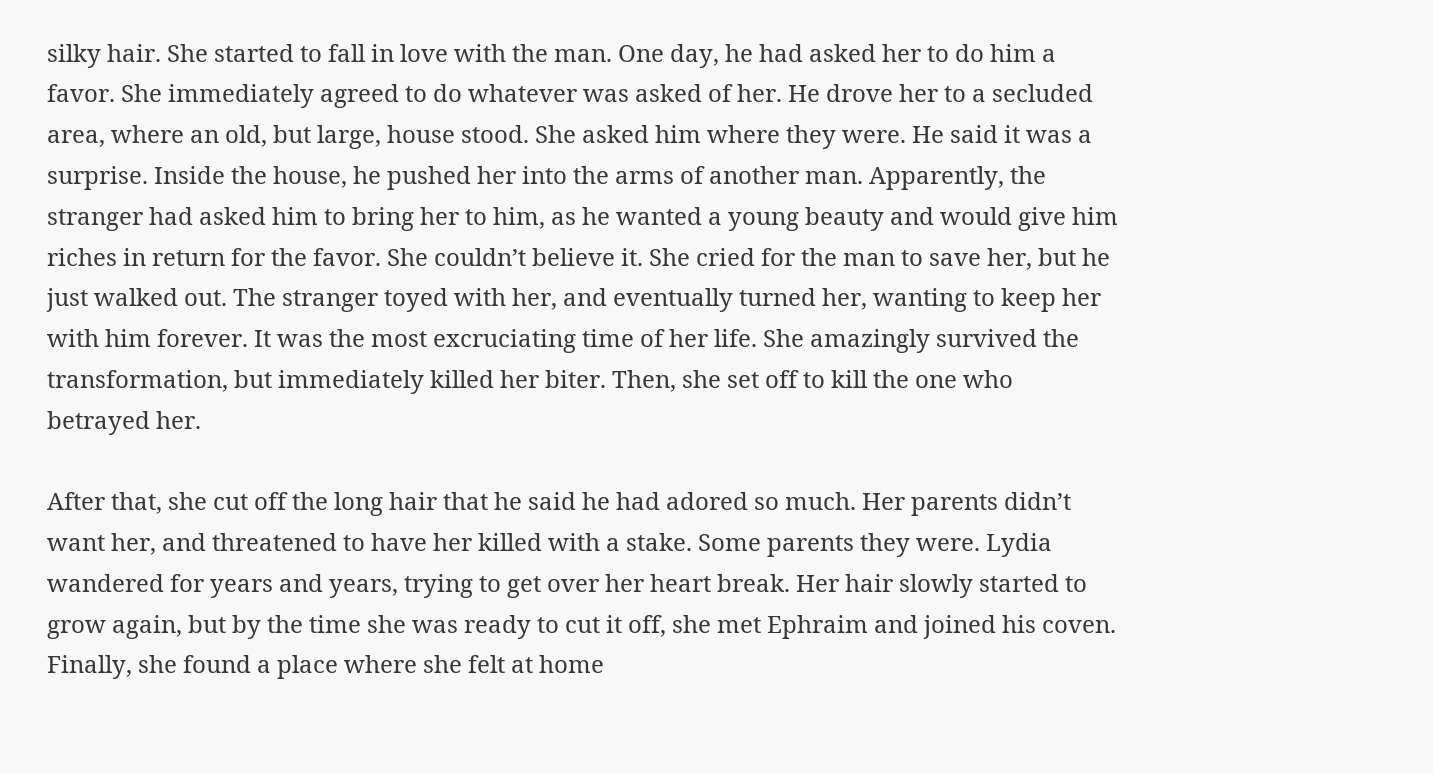silky hair. She started to fall in love with the man. One day, he had asked her to do him a favor. She immediately agreed to do whatever was asked of her. He drove her to a secluded area, where an old, but large, house stood. She asked him where they were. He said it was a surprise. Inside the house, he pushed her into the arms of another man. Apparently, the stranger had asked him to bring her to him, as he wanted a young beauty and would give him riches in return for the favor. She couldn’t believe it. She cried for the man to save her, but he just walked out. The stranger toyed with her, and eventually turned her, wanting to keep her with him forever. It was the most excruciating time of her life. She amazingly survived the transformation, but immediately killed her biter. Then, she set off to kill the one who betrayed her.

After that, she cut off the long hair that he said he had adored so much. Her parents didn’t want her, and threatened to have her killed with a stake. Some parents they were. Lydia wandered for years and years, trying to get over her heart break. Her hair slowly started to grow again, but by the time she was ready to cut it off, she met Ephraim and joined his coven. Finally, she found a place where she felt at home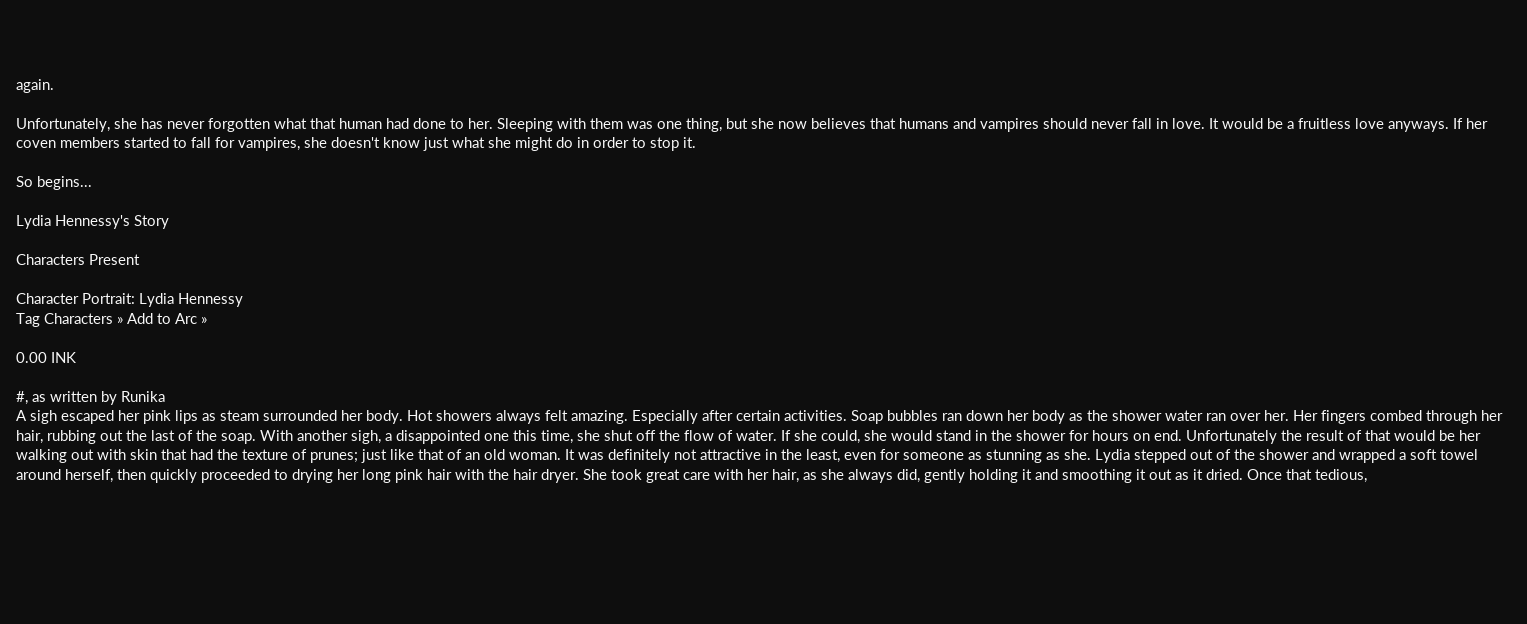again.

Unfortunately, she has never forgotten what that human had done to her. Sleeping with them was one thing, but she now believes that humans and vampires should never fall in love. It would be a fruitless love anyways. If her coven members started to fall for vampires, she doesn't know just what she might do in order to stop it.

So begins...

Lydia Hennessy's Story

Characters Present

Character Portrait: Lydia Hennessy
Tag Characters » Add to Arc »

0.00 INK

#, as written by Runika
A sigh escaped her pink lips as steam surrounded her body. Hot showers always felt amazing. Especially after certain activities. Soap bubbles ran down her body as the shower water ran over her. Her fingers combed through her hair, rubbing out the last of the soap. With another sigh, a disappointed one this time, she shut off the flow of water. If she could, she would stand in the shower for hours on end. Unfortunately the result of that would be her walking out with skin that had the texture of prunes; just like that of an old woman. It was definitely not attractive in the least, even for someone as stunning as she. Lydia stepped out of the shower and wrapped a soft towel around herself, then quickly proceeded to drying her long pink hair with the hair dryer. She took great care with her hair, as she always did, gently holding it and smoothing it out as it dried. Once that tedious,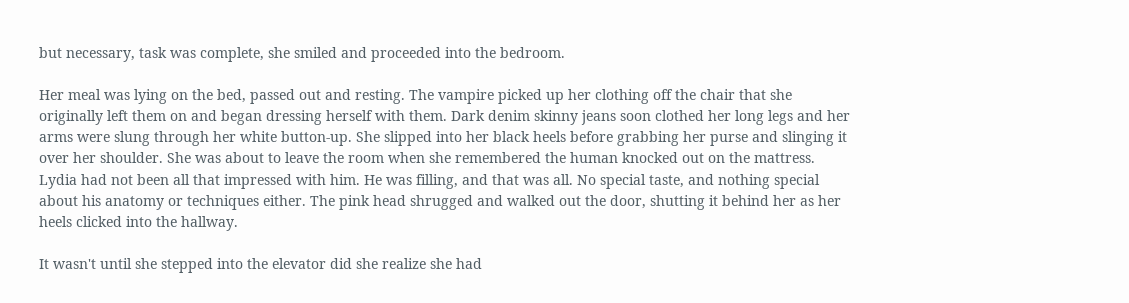but necessary, task was complete, she smiled and proceeded into the bedroom.

Her meal was lying on the bed, passed out and resting. The vampire picked up her clothing off the chair that she originally left them on and began dressing herself with them. Dark denim skinny jeans soon clothed her long legs and her arms were slung through her white button-up. She slipped into her black heels before grabbing her purse and slinging it over her shoulder. She was about to leave the room when she remembered the human knocked out on the mattress. Lydia had not been all that impressed with him. He was filling, and that was all. No special taste, and nothing special about his anatomy or techniques either. The pink head shrugged and walked out the door, shutting it behind her as her heels clicked into the hallway.

It wasn't until she stepped into the elevator did she realize she had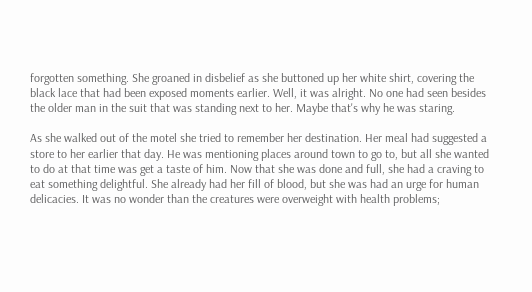forgotten something. She groaned in disbelief as she buttoned up her white shirt, covering the black lace that had been exposed moments earlier. Well, it was alright. No one had seen besides the older man in the suit that was standing next to her. Maybe that's why he was staring.

As she walked out of the motel she tried to remember her destination. Her meal had suggested a store to her earlier that day. He was mentioning places around town to go to, but all she wanted to do at that time was get a taste of him. Now that she was done and full, she had a craving to eat something delightful. She already had her fill of blood, but she was had an urge for human delicacies. It was no wonder than the creatures were overweight with health problems;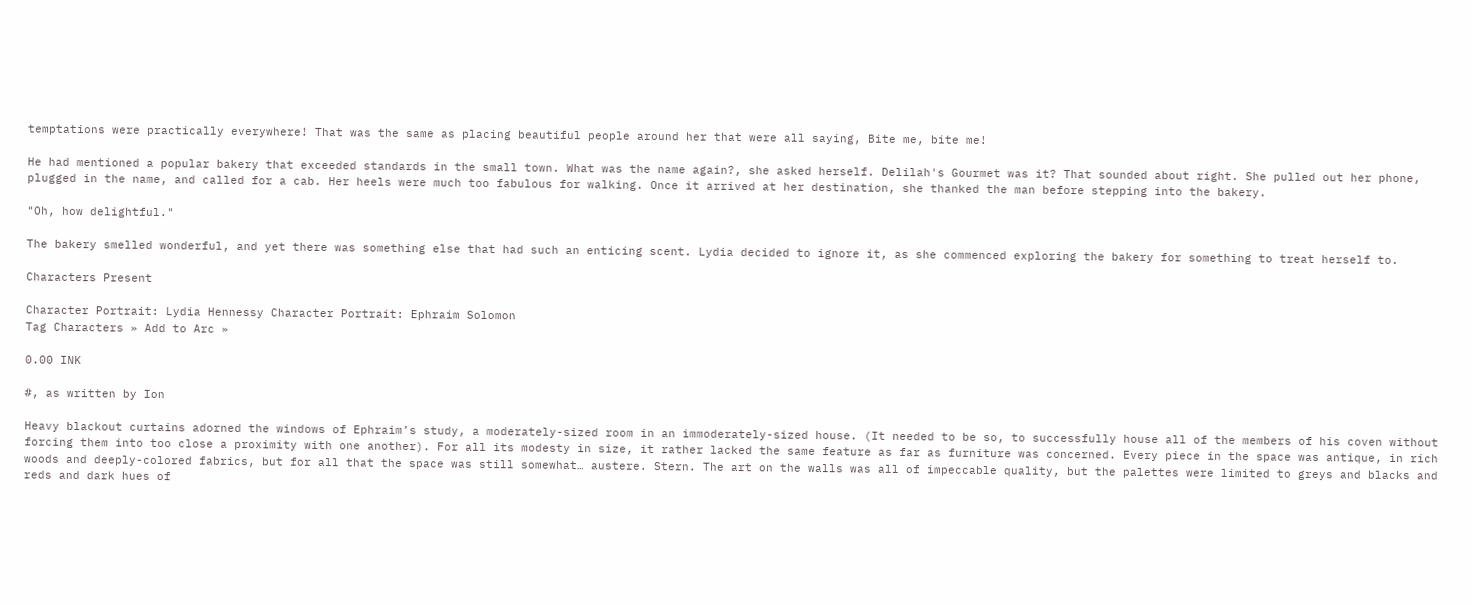temptations were practically everywhere! That was the same as placing beautiful people around her that were all saying, Bite me, bite me!

He had mentioned a popular bakery that exceeded standards in the small town. What was the name again?, she asked herself. Delilah's Gourmet was it? That sounded about right. She pulled out her phone, plugged in the name, and called for a cab. Her heels were much too fabulous for walking. Once it arrived at her destination, she thanked the man before stepping into the bakery.

"Oh, how delightful."

The bakery smelled wonderful, and yet there was something else that had such an enticing scent. Lydia decided to ignore it, as she commenced exploring the bakery for something to treat herself to.

Characters Present

Character Portrait: Lydia Hennessy Character Portrait: Ephraim Solomon
Tag Characters » Add to Arc »

0.00 INK

#, as written by Ion

Heavy blackout curtains adorned the windows of Ephraim’s study, a moderately-sized room in an immoderately-sized house. (It needed to be so, to successfully house all of the members of his coven without forcing them into too close a proximity with one another). For all its modesty in size, it rather lacked the same feature as far as furniture was concerned. Every piece in the space was antique, in rich woods and deeply-colored fabrics, but for all that the space was still somewhat… austere. Stern. The art on the walls was all of impeccable quality, but the palettes were limited to greys and blacks and reds and dark hues of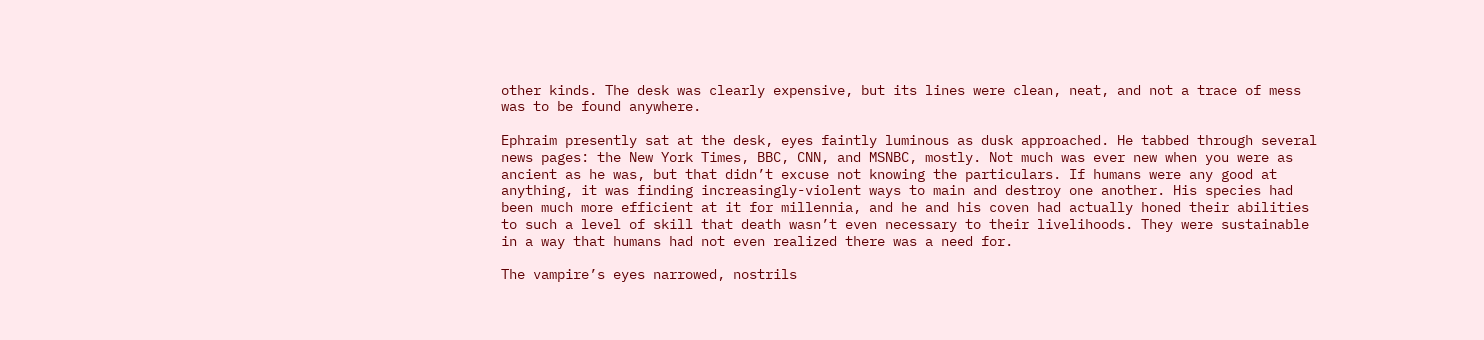other kinds. The desk was clearly expensive, but its lines were clean, neat, and not a trace of mess was to be found anywhere.

Ephraim presently sat at the desk, eyes faintly luminous as dusk approached. He tabbed through several news pages: the New York Times, BBC, CNN, and MSNBC, mostly. Not much was ever new when you were as ancient as he was, but that didn’t excuse not knowing the particulars. If humans were any good at anything, it was finding increasingly-violent ways to main and destroy one another. His species had been much more efficient at it for millennia, and he and his coven had actually honed their abilities to such a level of skill that death wasn’t even necessary to their livelihoods. They were sustainable in a way that humans had not even realized there was a need for.

The vampire’s eyes narrowed, nostrils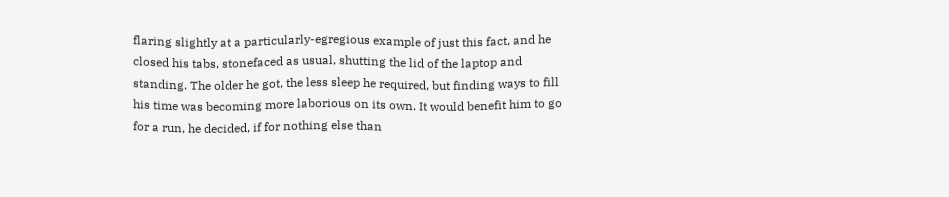flaring slightly at a particularly-egregious example of just this fact, and he closed his tabs, stonefaced as usual, shutting the lid of the laptop and standing. The older he got, the less sleep he required, but finding ways to fill his time was becoming more laborious on its own. It would benefit him to go for a run, he decided, if for nothing else than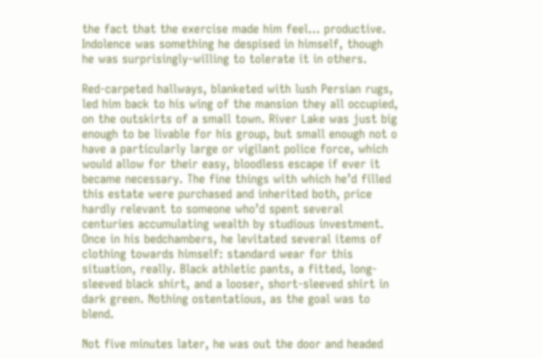the fact that the exercise made him feel… productive. Indolence was something he despised in himself, though he was surprisingly-willing to tolerate it in others.

Red-carpeted hallways, blanketed with lush Persian rugs, led him back to his wing of the mansion they all occupied, on the outskirts of a small town. River Lake was just big enough to be livable for his group, but small enough not o have a particularly large or vigilant police force, which would allow for their easy, bloodless escape if ever it became necessary. The fine things with which he’d filled this estate were purchased and inherited both, price hardly relevant to someone who’d spent several centuries accumulating wealth by studious investment. Once in his bedchambers, he levitated several items of clothing towards himself: standard wear for this situation, really. Black athletic pants, a fitted, long-sleeved black shirt, and a looser, short-sleeved shirt in dark green. Nothing ostentatious, as the goal was to blend.

Not five minutes later, he was out the door and headed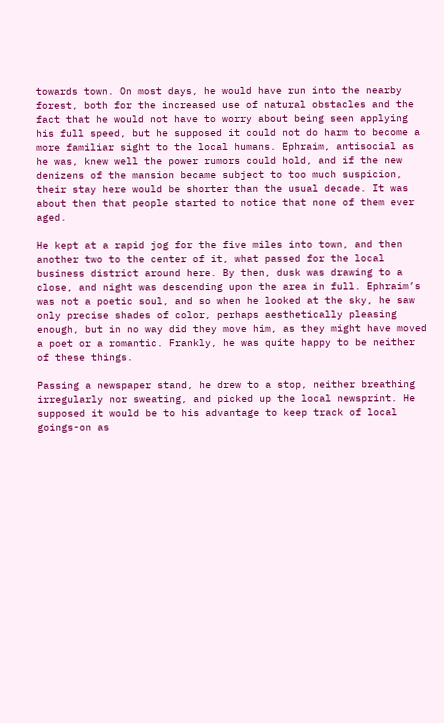towards town. On most days, he would have run into the nearby forest, both for the increased use of natural obstacles and the fact that he would not have to worry about being seen applying his full speed, but he supposed it could not do harm to become a more familiar sight to the local humans. Ephraim, antisocial as he was, knew well the power rumors could hold, and if the new denizens of the mansion became subject to too much suspicion, their stay here would be shorter than the usual decade. It was about then that people started to notice that none of them ever aged.

He kept at a rapid jog for the five miles into town, and then another two to the center of it, what passed for the local business district around here. By then, dusk was drawing to a close, and night was descending upon the area in full. Ephraim’s was not a poetic soul, and so when he looked at the sky, he saw only precise shades of color, perhaps aesthetically pleasing enough, but in no way did they move him, as they might have moved a poet or a romantic. Frankly, he was quite happy to be neither of these things.

Passing a newspaper stand, he drew to a stop, neither breathing irregularly nor sweating, and picked up the local newsprint. He supposed it would be to his advantage to keep track of local goings-on as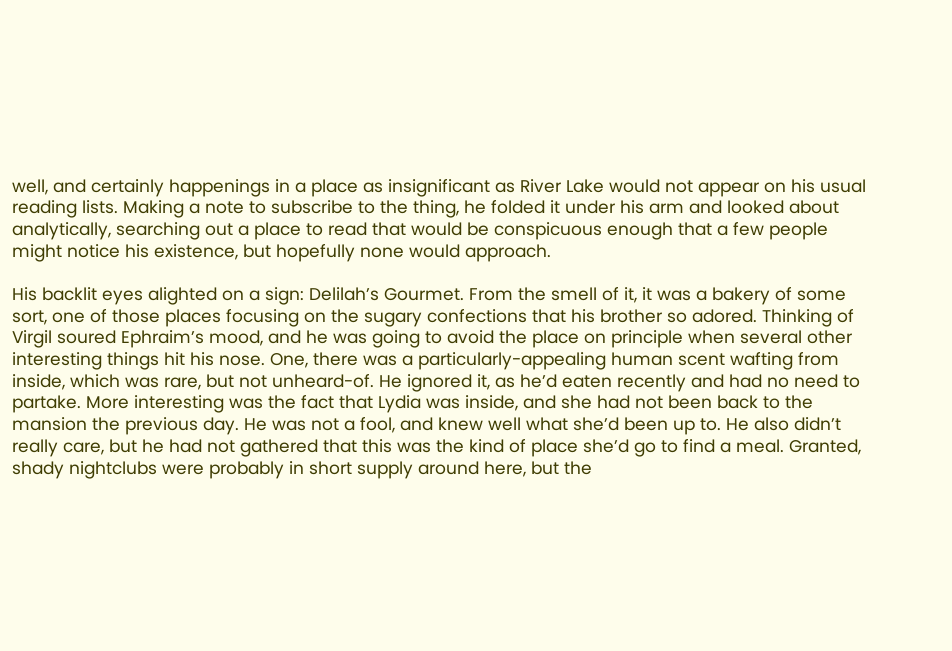well, and certainly happenings in a place as insignificant as River Lake would not appear on his usual reading lists. Making a note to subscribe to the thing, he folded it under his arm and looked about analytically, searching out a place to read that would be conspicuous enough that a few people might notice his existence, but hopefully none would approach.

His backlit eyes alighted on a sign: Delilah’s Gourmet. From the smell of it, it was a bakery of some sort, one of those places focusing on the sugary confections that his brother so adored. Thinking of Virgil soured Ephraim’s mood, and he was going to avoid the place on principle when several other interesting things hit his nose. One, there was a particularly-appealing human scent wafting from inside, which was rare, but not unheard-of. He ignored it, as he’d eaten recently and had no need to partake. More interesting was the fact that Lydia was inside, and she had not been back to the mansion the previous day. He was not a fool, and knew well what she’d been up to. He also didn’t really care, but he had not gathered that this was the kind of place she’d go to find a meal. Granted, shady nightclubs were probably in short supply around here, but the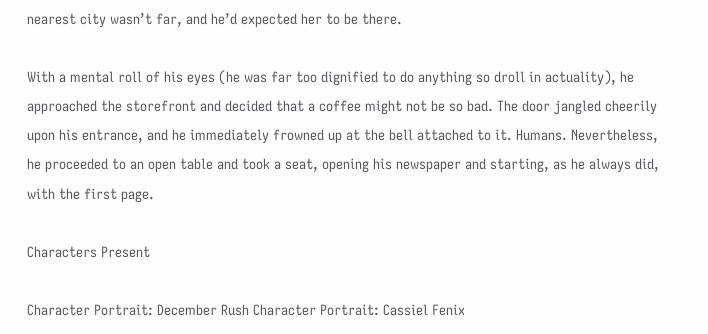nearest city wasn’t far, and he’d expected her to be there.

With a mental roll of his eyes (he was far too dignified to do anything so droll in actuality), he approached the storefront and decided that a coffee might not be so bad. The door jangled cheerily upon his entrance, and he immediately frowned up at the bell attached to it. Humans. Nevertheless, he proceeded to an open table and took a seat, opening his newspaper and starting, as he always did, with the first page.

Characters Present

Character Portrait: December Rush Character Portrait: Cassiel Fenix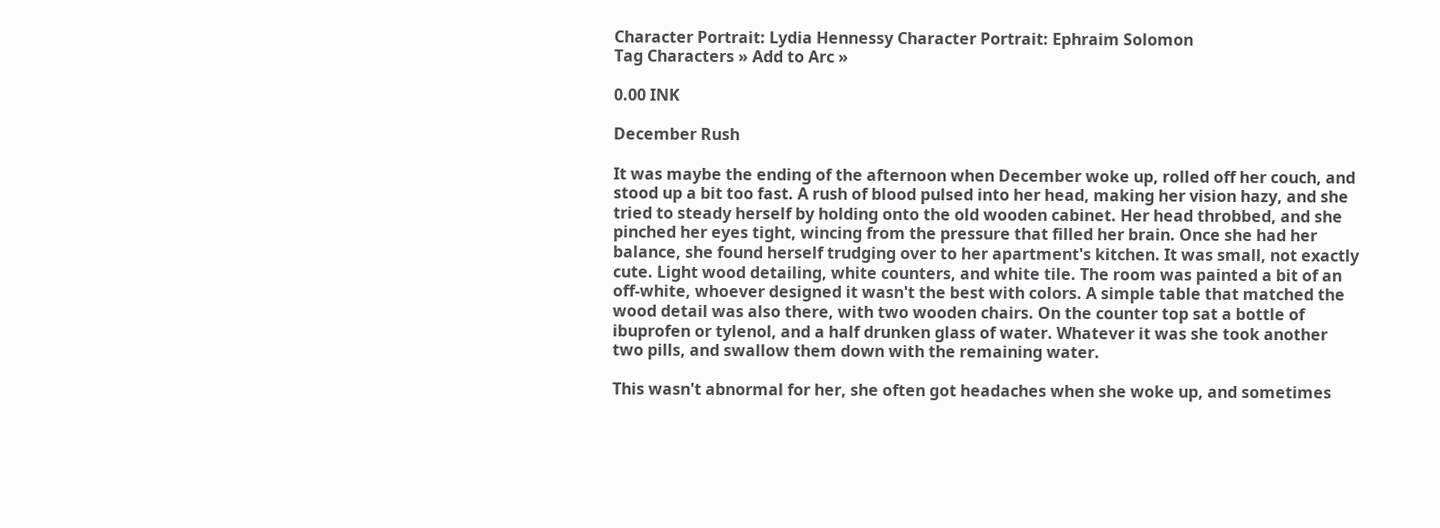Character Portrait: Lydia Hennessy Character Portrait: Ephraim Solomon
Tag Characters » Add to Arc »

0.00 INK

December Rush

It was maybe the ending of the afternoon when December woke up, rolled off her couch, and stood up a bit too fast. A rush of blood pulsed into her head, making her vision hazy, and she tried to steady herself by holding onto the old wooden cabinet. Her head throbbed, and she pinched her eyes tight, wincing from the pressure that filled her brain. Once she had her balance, she found herself trudging over to her apartment's kitchen. It was small, not exactly cute. Light wood detailing, white counters, and white tile. The room was painted a bit of an off-white, whoever designed it wasn't the best with colors. A simple table that matched the wood detail was also there, with two wooden chairs. On the counter top sat a bottle of ibuprofen or tylenol, and a half drunken glass of water. Whatever it was she took another two pills, and swallow them down with the remaining water.

This wasn't abnormal for her, she often got headaches when she woke up, and sometimes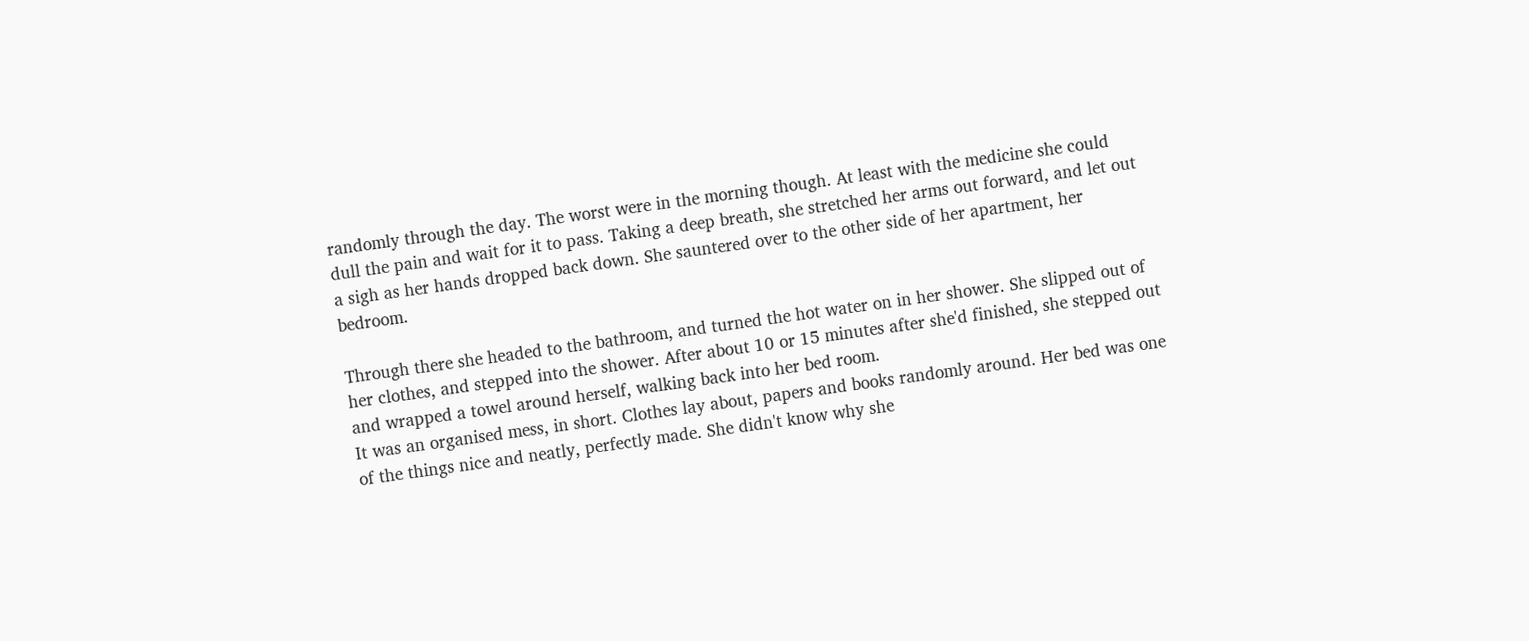randomly through the day. The worst were in the morning though. At least with the medicine she could dull the pain and wait for it to pass. Taking a deep breath, she stretched her arms out forward, and let out a sigh as her hands dropped back down. She sauntered over to the other side of her apartment, her bedroom.

Through there she headed to the bathroom, and turned the hot water on in her shower. She slipped out of her clothes, and stepped into the shower. After about 10 or 15 minutes after she'd finished, she stepped out and wrapped a towel around herself, walking back into her bed room.
It was an organised mess, in short. Clothes lay about, papers and books randomly around. Her bed was one of the things nice and neatly, perfectly made. She didn't know why she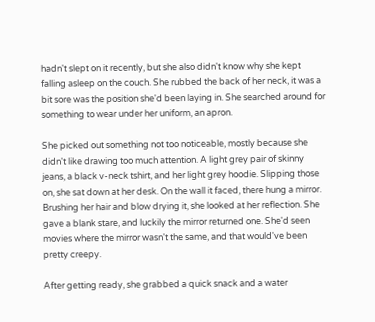hadn't slept on it recently, but she also didn't know why she kept falling asleep on the couch. She rubbed the back of her neck, it was a bit sore was the position she'd been laying in. She searched around for something to wear under her uniform, an apron.

She picked out something not too noticeable, mostly because she didn't like drawing too much attention. A light grey pair of skinny jeans, a black v-neck tshirt, and her light grey hoodie. Slipping those on, she sat down at her desk. On the wall it faced, there hung a mirror. Brushing her hair and blow drying it, she looked at her reflection. She gave a blank stare, and luckily the mirror returned one. She'd seen movies where the mirror wasn't the same, and that would've been pretty creepy.

After getting ready, she grabbed a quick snack and a water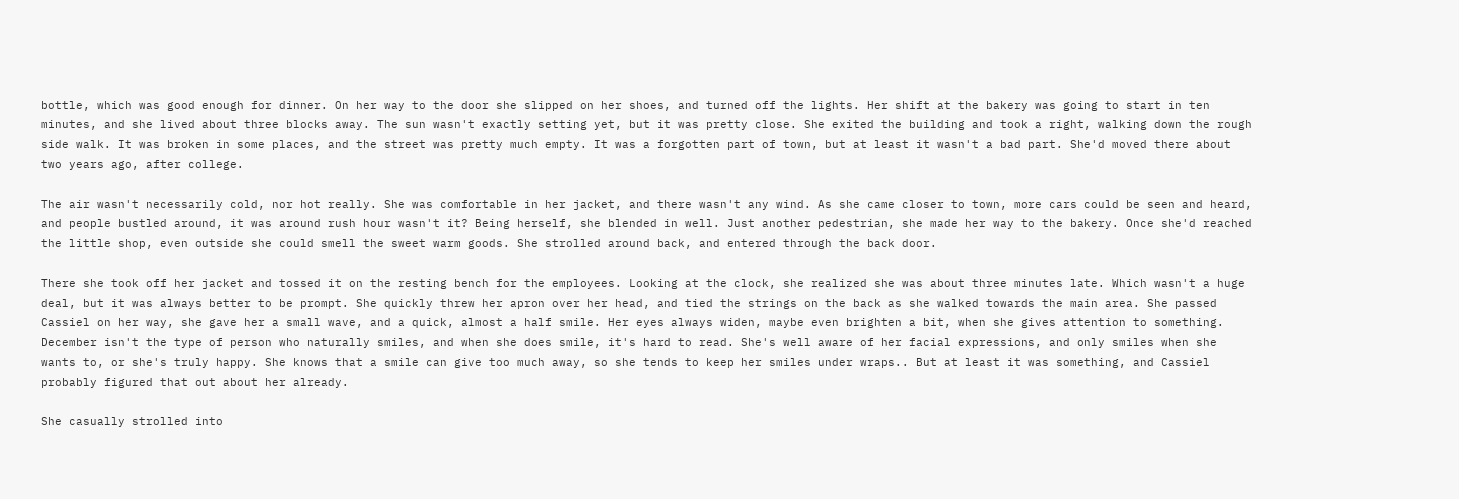bottle, which was good enough for dinner. On her way to the door she slipped on her shoes, and turned off the lights. Her shift at the bakery was going to start in ten minutes, and she lived about three blocks away. The sun wasn't exactly setting yet, but it was pretty close. She exited the building and took a right, walking down the rough side walk. It was broken in some places, and the street was pretty much empty. It was a forgotten part of town, but at least it wasn't a bad part. She'd moved there about two years ago, after college.

The air wasn't necessarily cold, nor hot really. She was comfortable in her jacket, and there wasn't any wind. As she came closer to town, more cars could be seen and heard, and people bustled around, it was around rush hour wasn't it? Being herself, she blended in well. Just another pedestrian, she made her way to the bakery. Once she'd reached the little shop, even outside she could smell the sweet warm goods. She strolled around back, and entered through the back door.

There she took off her jacket and tossed it on the resting bench for the employees. Looking at the clock, she realized she was about three minutes late. Which wasn't a huge deal, but it was always better to be prompt. She quickly threw her apron over her head, and tied the strings on the back as she walked towards the main area. She passed Cassiel on her way, she gave her a small wave, and a quick, almost a half smile. Her eyes always widen, maybe even brighten a bit, when she gives attention to something. December isn't the type of person who naturally smiles, and when she does smile, it's hard to read. She's well aware of her facial expressions, and only smiles when she wants to, or she's truly happy. She knows that a smile can give too much away, so she tends to keep her smiles under wraps.. But at least it was something, and Cassiel probably figured that out about her already.

She casually strolled into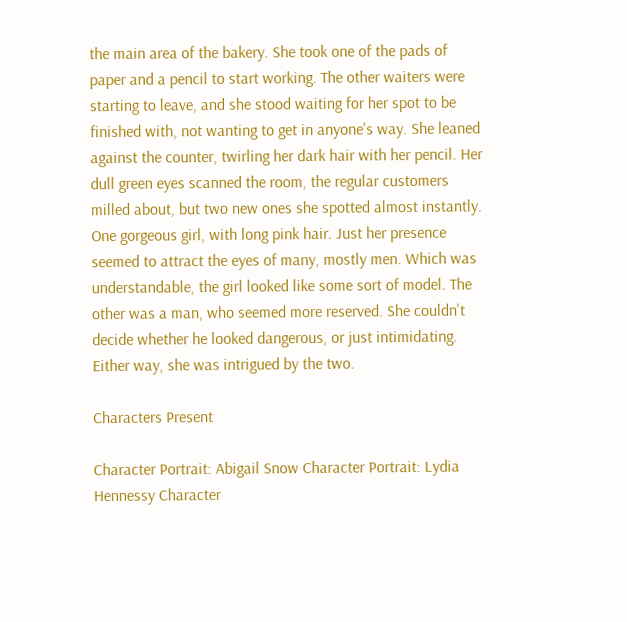the main area of the bakery. She took one of the pads of paper and a pencil to start working. The other waiters were starting to leave, and she stood waiting for her spot to be finished with, not wanting to get in anyone's way. She leaned against the counter, twirling her dark hair with her pencil. Her dull green eyes scanned the room, the regular customers milled about, but two new ones she spotted almost instantly. One gorgeous girl, with long pink hair. Just her presence seemed to attract the eyes of many, mostly men. Which was understandable, the girl looked like some sort of model. The other was a man, who seemed more reserved. She couldn't decide whether he looked dangerous, or just intimidating. Either way, she was intrigued by the two.

Characters Present

Character Portrait: Abigail Snow Character Portrait: Lydia Hennessy Character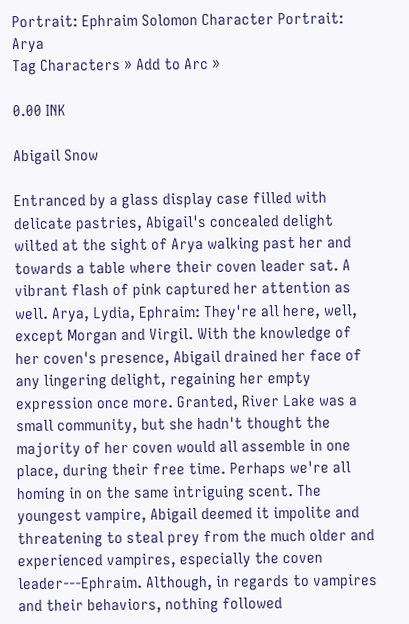Portrait: Ephraim Solomon Character Portrait: Arya
Tag Characters » Add to Arc »

0.00 INK

Abigail Snow

Entranced by a glass display case filled with delicate pastries, Abigail's concealed delight wilted at the sight of Arya walking past her and towards a table where their coven leader sat. A vibrant flash of pink captured her attention as well. Arya, Lydia, Ephraim: They're all here, well, except Morgan and Virgil. With the knowledge of her coven's presence, Abigail drained her face of any lingering delight, regaining her empty expression once more. Granted, River Lake was a small community, but she hadn't thought the majority of her coven would all assemble in one place, during their free time. Perhaps we're all homing in on the same intriguing scent. The youngest vampire, Abigail deemed it impolite and threatening to steal prey from the much older and experienced vampires, especially the coven leader---Ephraim. Although, in regards to vampires and their behaviors, nothing followed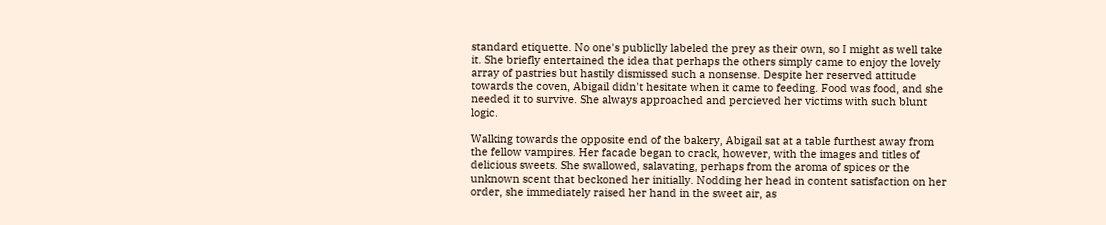standard etiquette. No one's publiclly labeled the prey as their own, so I might as well take it. She briefly entertained the idea that perhaps the others simply came to enjoy the lovely array of pastries but hastily dismissed such a nonsense. Despite her reserved attitude towards the coven, Abigail didn't hesitate when it came to feeding. Food was food, and she needed it to survive. She always approached and percieved her victims with such blunt logic.

Walking towards the opposite end of the bakery, Abigail sat at a table furthest away from the fellow vampires. Her facade began to crack, however, with the images and titles of delicious sweets. She swallowed, salavating, perhaps from the aroma of spices or the unknown scent that beckoned her initially. Nodding her head in content satisfaction on her order, she immediately raised her hand in the sweet air, as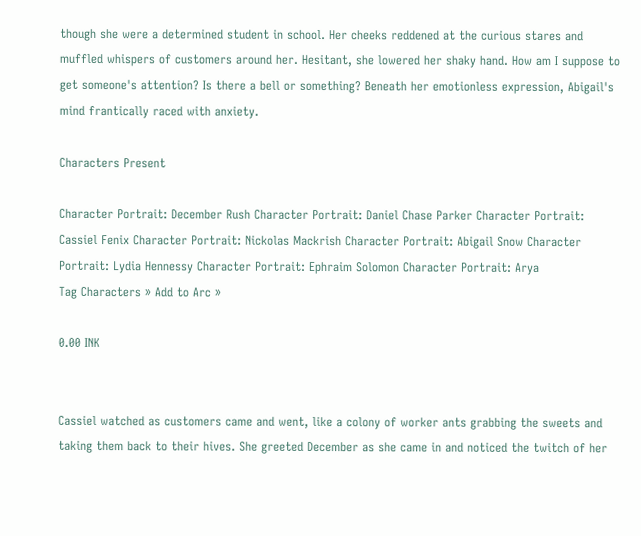though she were a determined student in school. Her cheeks reddened at the curious stares and muffled whispers of customers around her. Hesitant, she lowered her shaky hand. How am I suppose to get someone's attention? Is there a bell or something? Beneath her emotionless expression, Abigail's mind frantically raced with anxiety.

Characters Present

Character Portrait: December Rush Character Portrait: Daniel Chase Parker Character Portrait: Cassiel Fenix Character Portrait: Nickolas Mackrish Character Portrait: Abigail Snow Character Portrait: Lydia Hennessy Character Portrait: Ephraim Solomon Character Portrait: Arya
Tag Characters » Add to Arc »

0.00 INK


Cassiel watched as customers came and went, like a colony of worker ants grabbing the sweets and taking them back to their hives. She greeted December as she came in and noticed the twitch of her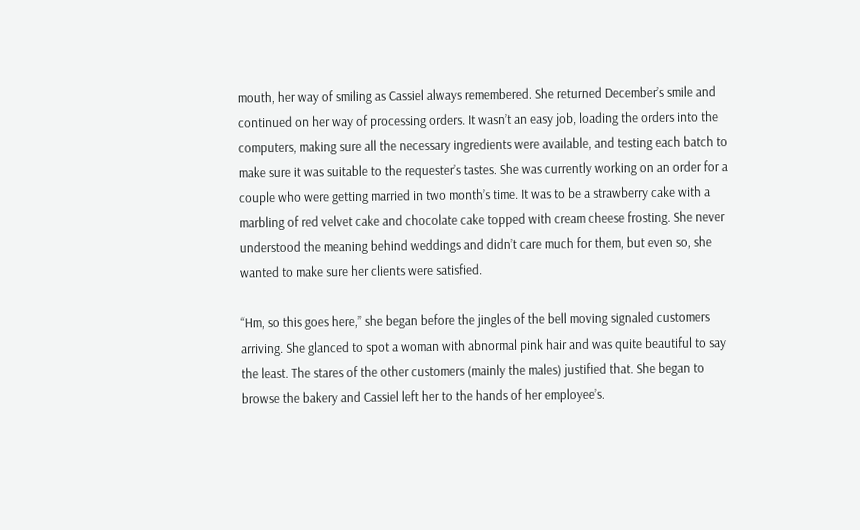mouth, her way of smiling as Cassiel always remembered. She returned December’s smile and continued on her way of processing orders. It wasn’t an easy job, loading the orders into the computers, making sure all the necessary ingredients were available, and testing each batch to make sure it was suitable to the requester’s tastes. She was currently working on an order for a couple who were getting married in two month’s time. It was to be a strawberry cake with a marbling of red velvet cake and chocolate cake topped with cream cheese frosting. She never understood the meaning behind weddings and didn’t care much for them, but even so, she wanted to make sure her clients were satisfied.

“Hm, so this goes here,” she began before the jingles of the bell moving signaled customers arriving. She glanced to spot a woman with abnormal pink hair and was quite beautiful to say the least. The stares of the other customers (mainly the males) justified that. She began to browse the bakery and Cassiel left her to the hands of her employee’s.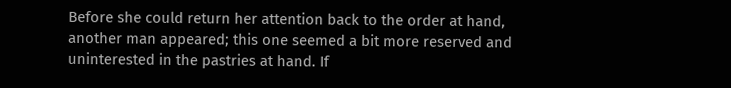Before she could return her attention back to the order at hand, another man appeared; this one seemed a bit more reserved and uninterested in the pastries at hand. If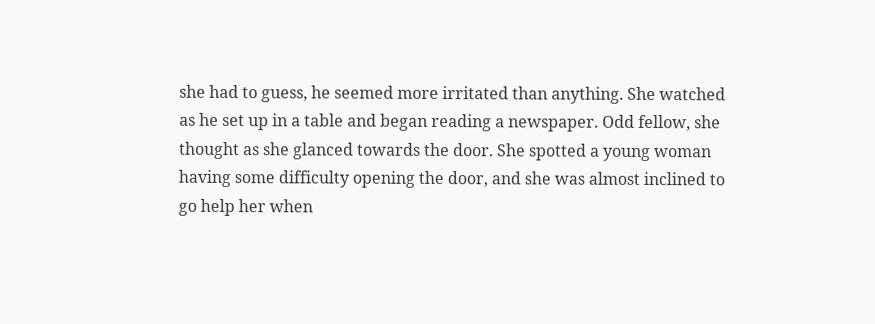she had to guess, he seemed more irritated than anything. She watched as he set up in a table and began reading a newspaper. Odd fellow, she thought as she glanced towards the door. She spotted a young woman having some difficulty opening the door, and she was almost inclined to go help her when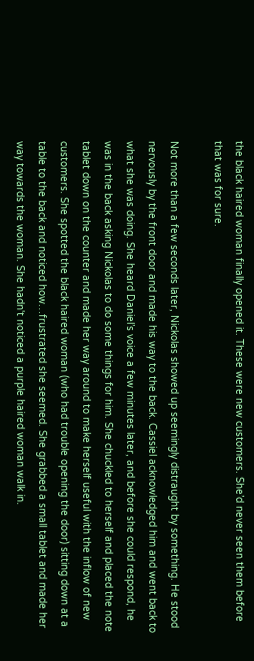the black haired woman finally opened it. These were new customers. She’d never seen them before that was for sure.

Not more than a few seconds later, Nickolas showed up seemingly distraught by something. He stood nervously by the front door and made his way to the back. Cassiel acknowledged him and went back to what she was doing. She heard Daniel’s voice a few minutes later, and before she could respond, he was in the back asking Nickolas to do some things for him. She chuckled to herself and placed the note tablet down on the counter and made her way around to make herself useful with the inflow of new customers. She spotted the black haired woman (who had trouble opening the door) sitting down at a table to the back and noticed how…frustrated she seemed. She grabbed a small tablet and made her way towards the woman. She hadn't noticed a purple haired woman walk in.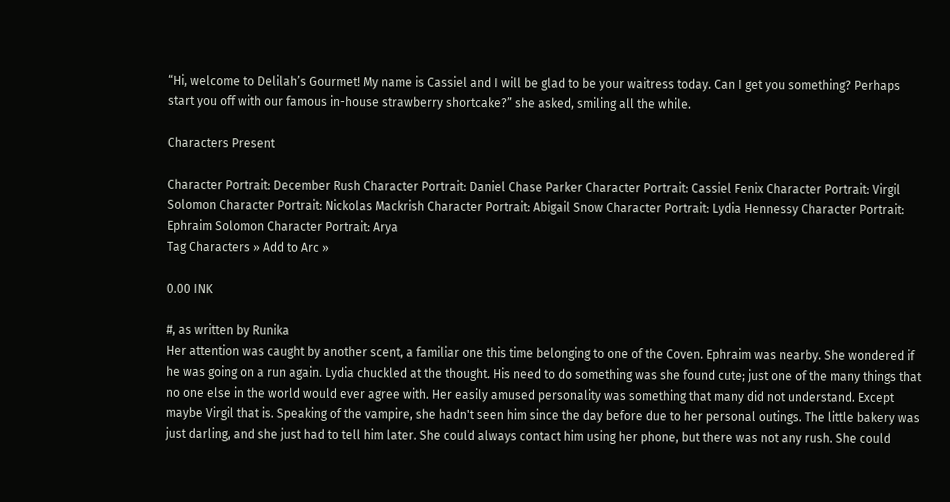“Hi, welcome to Delilah’s Gourmet! My name is Cassiel and I will be glad to be your waitress today. Can I get you something? Perhaps start you off with our famous in-house strawberry shortcake?” she asked, smiling all the while.

Characters Present

Character Portrait: December Rush Character Portrait: Daniel Chase Parker Character Portrait: Cassiel Fenix Character Portrait: Virgil Solomon Character Portrait: Nickolas Mackrish Character Portrait: Abigail Snow Character Portrait: Lydia Hennessy Character Portrait: Ephraim Solomon Character Portrait: Arya
Tag Characters » Add to Arc »

0.00 INK

#, as written by Runika
Her attention was caught by another scent, a familiar one this time belonging to one of the Coven. Ephraim was nearby. She wondered if he was going on a run again. Lydia chuckled at the thought. His need to do something was she found cute; just one of the many things that no one else in the world would ever agree with. Her easily amused personality was something that many did not understand. Except maybe Virgil that is. Speaking of the vampire, she hadn't seen him since the day before due to her personal outings. The little bakery was just darling, and she just had to tell him later. She could always contact him using her phone, but there was not any rush. She could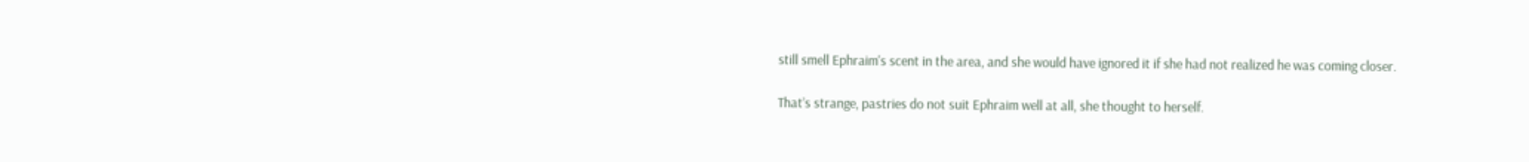still smell Ephraim's scent in the area, and she would have ignored it if she had not realized he was coming closer.

That’s strange, pastries do not suit Ephraim well at all, she thought to herself.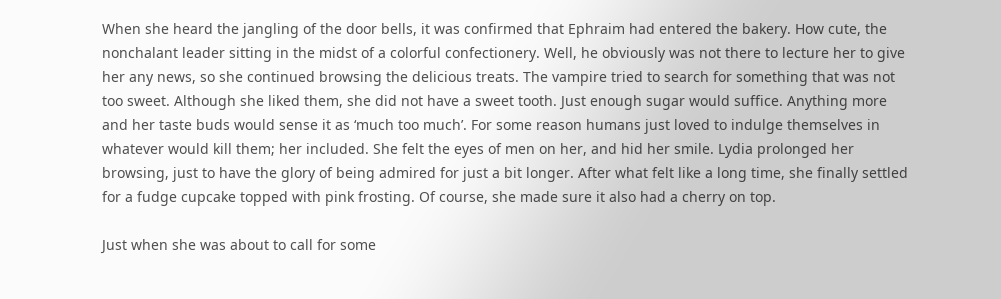When she heard the jangling of the door bells, it was confirmed that Ephraim had entered the bakery. How cute, the nonchalant leader sitting in the midst of a colorful confectionery. Well, he obviously was not there to lecture her to give her any news, so she continued browsing the delicious treats. The vampire tried to search for something that was not too sweet. Although she liked them, she did not have a sweet tooth. Just enough sugar would suffice. Anything more and her taste buds would sense it as ‘much too much’. For some reason humans just loved to indulge themselves in whatever would kill them; her included. She felt the eyes of men on her, and hid her smile. Lydia prolonged her browsing, just to have the glory of being admired for just a bit longer. After what felt like a long time, she finally settled for a fudge cupcake topped with pink frosting. Of course, she made sure it also had a cherry on top.

Just when she was about to call for some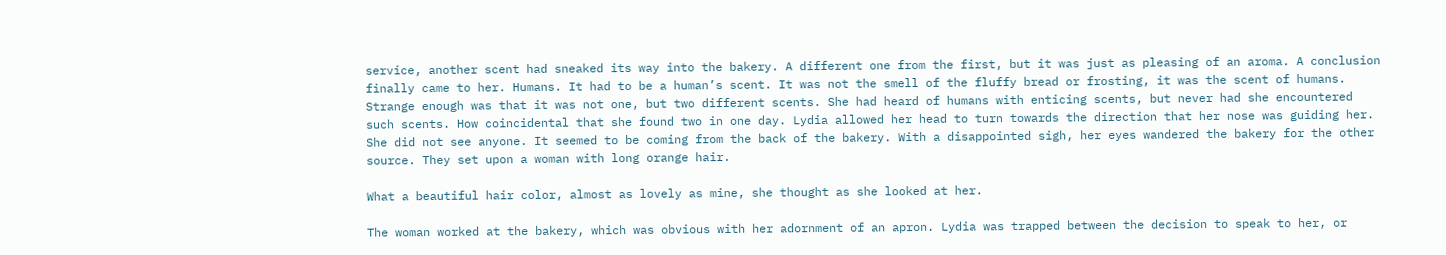service, another scent had sneaked its way into the bakery. A different one from the first, but it was just as pleasing of an aroma. A conclusion finally came to her. Humans. It had to be a human’s scent. It was not the smell of the fluffy bread or frosting, it was the scent of humans. Strange enough was that it was not one, but two different scents. She had heard of humans with enticing scents, but never had she encountered such scents. How coincidental that she found two in one day. Lydia allowed her head to turn towards the direction that her nose was guiding her. She did not see anyone. It seemed to be coming from the back of the bakery. With a disappointed sigh, her eyes wandered the bakery for the other source. They set upon a woman with long orange hair.

What a beautiful hair color, almost as lovely as mine, she thought as she looked at her.

The woman worked at the bakery, which was obvious with her adornment of an apron. Lydia was trapped between the decision to speak to her, or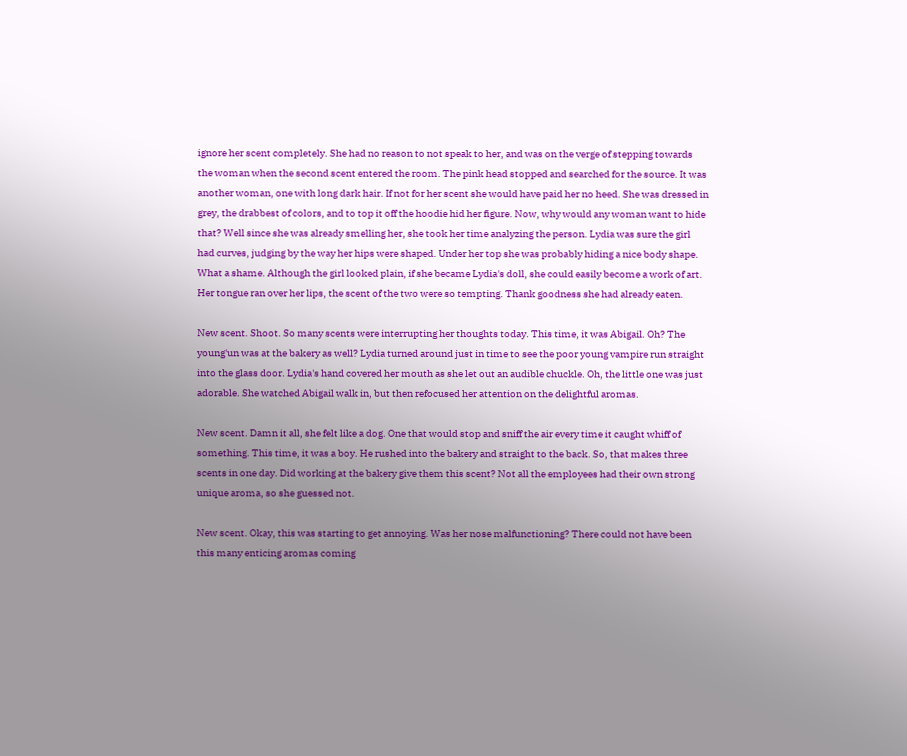ignore her scent completely. She had no reason to not speak to her, and was on the verge of stepping towards the woman when the second scent entered the room. The pink head stopped and searched for the source. It was another woman, one with long dark hair. If not for her scent she would have paid her no heed. She was dressed in grey, the drabbest of colors, and to top it off the hoodie hid her figure. Now, why would any woman want to hide that? Well since she was already smelling her, she took her time analyzing the person. Lydia was sure the girl had curves, judging by the way her hips were shaped. Under her top she was probably hiding a nice body shape. What a shame. Although the girl looked plain, if she became Lydia's doll, she could easily become a work of art. Her tongue ran over her lips, the scent of the two were so tempting. Thank goodness she had already eaten.

New scent. Shoot. So many scents were interrupting her thoughts today. This time, it was Abigail. Oh? The young'un was at the bakery as well? Lydia turned around just in time to see the poor young vampire run straight into the glass door. Lydia's hand covered her mouth as she let out an audible chuckle. Oh, the little one was just adorable. She watched Abigail walk in, but then refocused her attention on the delightful aromas.

New scent. Damn it all, she felt like a dog. One that would stop and sniff the air every time it caught whiff of something. This time, it was a boy. He rushed into the bakery and straight to the back. So, that makes three scents in one day. Did working at the bakery give them this scent? Not all the employees had their own strong unique aroma, so she guessed not.

New scent. Okay, this was starting to get annoying. Was her nose malfunctioning? There could not have been this many enticing aromas coming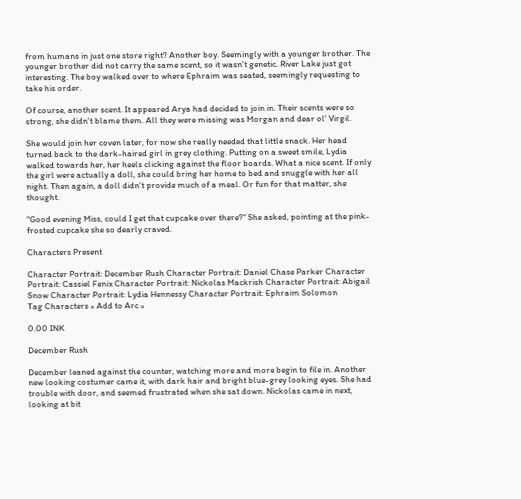from humans in just one store right? Another boy. Seemingly with a younger brother. The younger brother did not carry the same scent, so it wasn't genetic. River Lake just got interesting. The boy walked over to where Ephraim was seated, seemingly requesting to take his order.

Of course, another scent. It appeared Arya had decided to join in. Their scents were so strong, she didn't blame them. All they were missing was Morgan and dear ol' Virgil.

She would join her coven later, for now she really needed that little snack. Her head turned back to the dark-haired girl in grey clothing. Putting on a sweet smile, Lydia walked towards her, her heels clicking against the floor boards. What a nice scent. If only the girl were actually a doll, she could bring her home to bed and snuggle with her all night. Then again, a doll didn't provide much of a meal. Or fun for that matter, she thought.

"Good evening Miss, could I get that cupcake over there?" She asked, pointing at the pink-frosted cupcake she so dearly craved.

Characters Present

Character Portrait: December Rush Character Portrait: Daniel Chase Parker Character Portrait: Cassiel Fenix Character Portrait: Nickolas Mackrish Character Portrait: Abigail Snow Character Portrait: Lydia Hennessy Character Portrait: Ephraim Solomon
Tag Characters » Add to Arc »

0.00 INK

December Rush

December leaned against the counter, watching more and more begin to file in. Another new looking costumer came it, with dark hair and bright blue-grey looking eyes. She had trouble with door, and seemed frustrated when she sat down. Nickolas came in next, looking at bit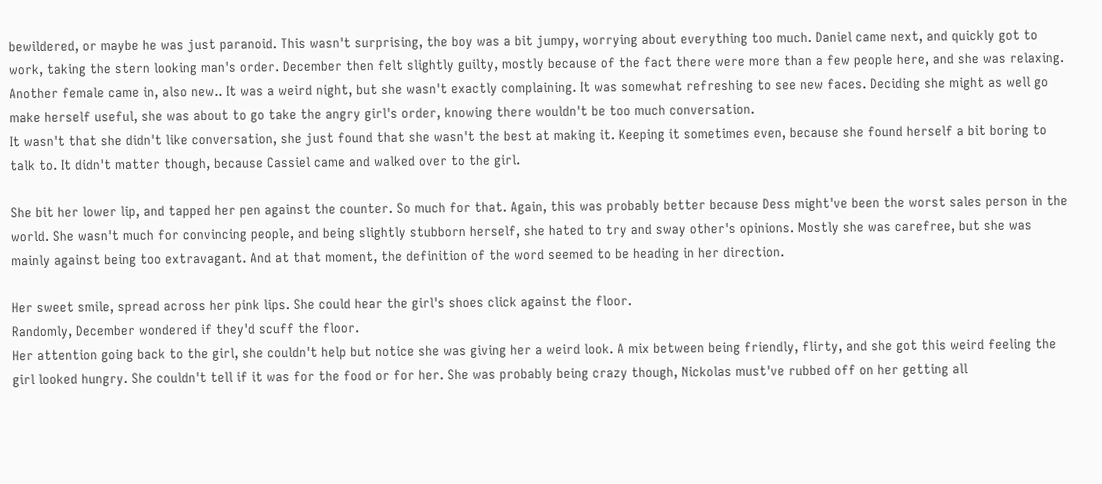bewildered, or maybe he was just paranoid. This wasn't surprising, the boy was a bit jumpy, worrying about everything too much. Daniel came next, and quickly got to work, taking the stern looking man's order. December then felt slightly guilty, mostly because of the fact there were more than a few people here, and she was relaxing. Another female came in, also new.. It was a weird night, but she wasn't exactly complaining. It was somewhat refreshing to see new faces. Deciding she might as well go make herself useful, she was about to go take the angry girl's order, knowing there wouldn't be too much conversation.
It wasn't that she didn't like conversation, she just found that she wasn't the best at making it. Keeping it sometimes even, because she found herself a bit boring to talk to. It didn't matter though, because Cassiel came and walked over to the girl.

She bit her lower lip, and tapped her pen against the counter. So much for that. Again, this was probably better because Dess might've been the worst sales person in the world. She wasn't much for convincing people, and being slightly stubborn herself, she hated to try and sway other's opinions. Mostly she was carefree, but she was mainly against being too extravagant. And at that moment, the definition of the word seemed to be heading in her direction.

Her sweet smile, spread across her pink lips. She could hear the girl's shoes click against the floor.
Randomly, December wondered if they'd scuff the floor.
Her attention going back to the girl, she couldn't help but notice she was giving her a weird look. A mix between being friendly, flirty, and she got this weird feeling the girl looked hungry. She couldn't tell if it was for the food or for her. She was probably being crazy though, Nickolas must've rubbed off on her getting all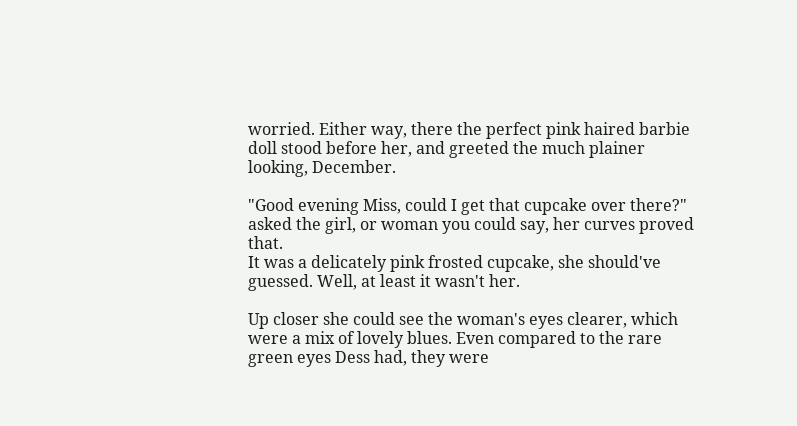worried. Either way, there the perfect pink haired barbie doll stood before her, and greeted the much plainer looking, December.

"Good evening Miss, could I get that cupcake over there?" asked the girl, or woman you could say, her curves proved that.
It was a delicately pink frosted cupcake, she should've guessed. Well, at least it wasn't her.

Up closer she could see the woman's eyes clearer, which were a mix of lovely blues. Even compared to the rare green eyes Dess had, they were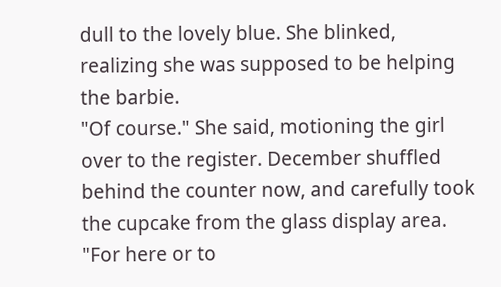dull to the lovely blue. She blinked, realizing she was supposed to be helping the barbie.
"Of course." She said, motioning the girl over to the register. December shuffled behind the counter now, and carefully took the cupcake from the glass display area. "For here or to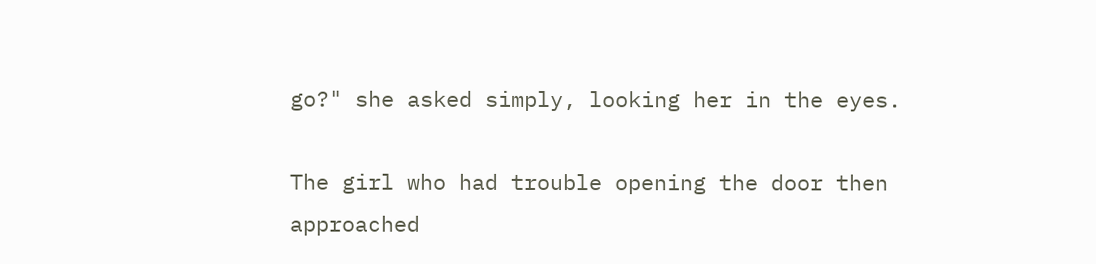go?" she asked simply, looking her in the eyes.

The girl who had trouble opening the door then approached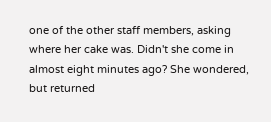one of the other staff members, asking where her cake was. Didn't she come in almost eight minutes ago? She wondered, but returned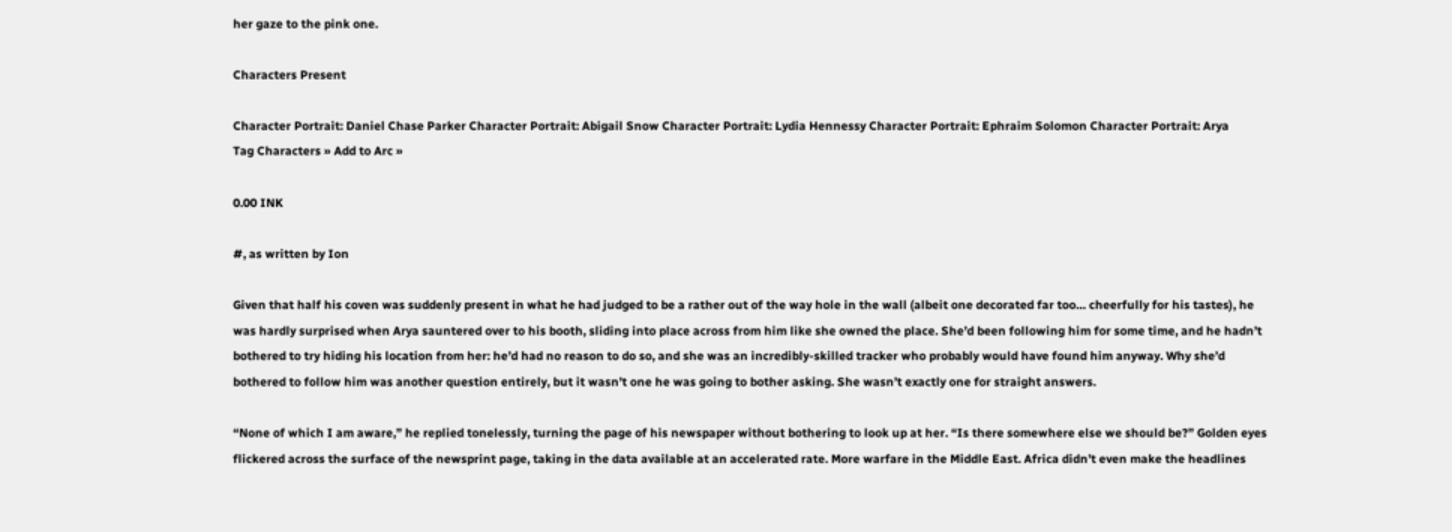her gaze to the pink one.

Characters Present

Character Portrait: Daniel Chase Parker Character Portrait: Abigail Snow Character Portrait: Lydia Hennessy Character Portrait: Ephraim Solomon Character Portrait: Arya
Tag Characters » Add to Arc »

0.00 INK

#, as written by Ion

Given that half his coven was suddenly present in what he had judged to be a rather out of the way hole in the wall (albeit one decorated far too… cheerfully for his tastes), he was hardly surprised when Arya sauntered over to his booth, sliding into place across from him like she owned the place. She’d been following him for some time, and he hadn’t bothered to try hiding his location from her: he’d had no reason to do so, and she was an incredibly-skilled tracker who probably would have found him anyway. Why she’d bothered to follow him was another question entirely, but it wasn’t one he was going to bother asking. She wasn’t exactly one for straight answers.

“None of which I am aware,” he replied tonelessly, turning the page of his newspaper without bothering to look up at her. “Is there somewhere else we should be?” Golden eyes flickered across the surface of the newsprint page, taking in the data available at an accelerated rate. More warfare in the Middle East. Africa didn’t even make the headlines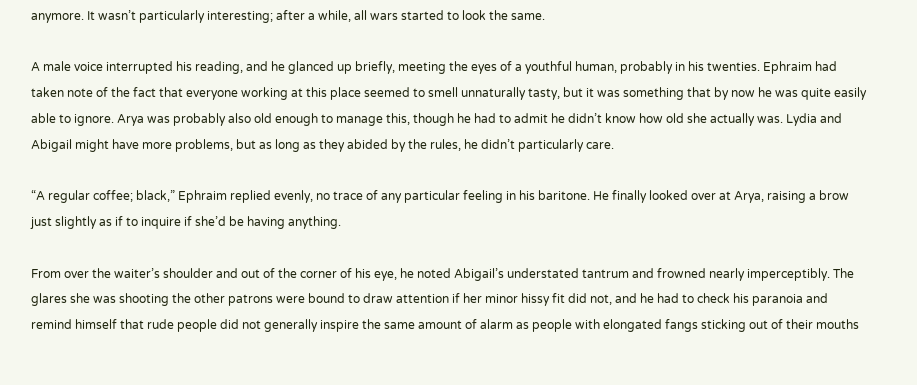anymore. It wasn’t particularly interesting; after a while, all wars started to look the same.

A male voice interrupted his reading, and he glanced up briefly, meeting the eyes of a youthful human, probably in his twenties. Ephraim had taken note of the fact that everyone working at this place seemed to smell unnaturally tasty, but it was something that by now he was quite easily able to ignore. Arya was probably also old enough to manage this, though he had to admit he didn’t know how old she actually was. Lydia and Abigail might have more problems, but as long as they abided by the rules, he didn’t particularly care.

“A regular coffee; black,” Ephraim replied evenly, no trace of any particular feeling in his baritone. He finally looked over at Arya, raising a brow just slightly as if to inquire if she’d be having anything.

From over the waiter’s shoulder and out of the corner of his eye, he noted Abigail’s understated tantrum and frowned nearly imperceptibly. The glares she was shooting the other patrons were bound to draw attention if her minor hissy fit did not, and he had to check his paranoia and remind himself that rude people did not generally inspire the same amount of alarm as people with elongated fangs sticking out of their mouths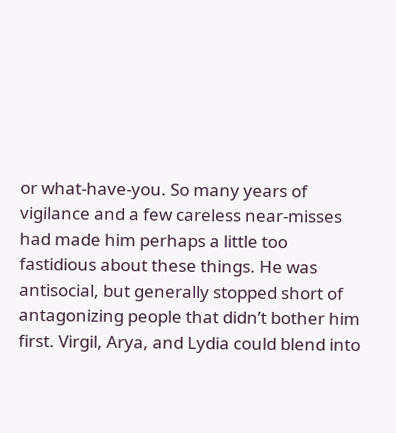or what-have-you. So many years of vigilance and a few careless near-misses had made him perhaps a little too fastidious about these things. He was antisocial, but generally stopped short of antagonizing people that didn’t bother him first. Virgil, Arya, and Lydia could blend into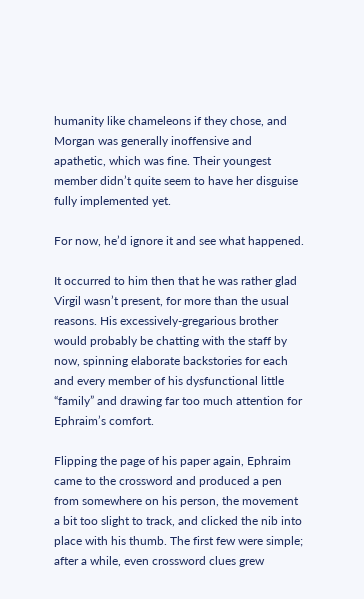humanity like chameleons if they chose, and Morgan was generally inoffensive and apathetic, which was fine. Their youngest member didn’t quite seem to have her disguise fully implemented yet.

For now, he’d ignore it and see what happened.

It occurred to him then that he was rather glad Virgil wasn’t present, for more than the usual reasons. His excessively-gregarious brother would probably be chatting with the staff by now, spinning elaborate backstories for each and every member of his dysfunctional little “family” and drawing far too much attention for Ephraim’s comfort.

Flipping the page of his paper again, Ephraim came to the crossword and produced a pen from somewhere on his person, the movement a bit too slight to track, and clicked the nib into place with his thumb. The first few were simple; after a while, even crossword clues grew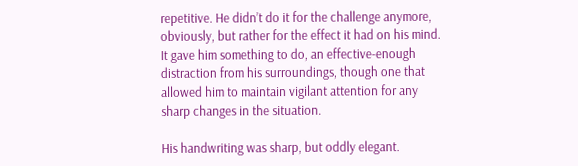repetitive. He didn’t do it for the challenge anymore, obviously, but rather for the effect it had on his mind. It gave him something to do, an effective-enough distraction from his surroundings, though one that allowed him to maintain vigilant attention for any sharp changes in the situation.

His handwriting was sharp, but oddly elegant.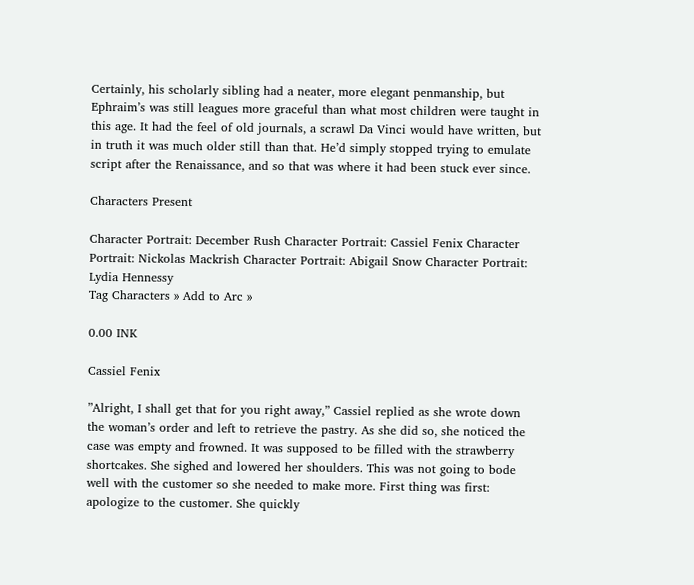Certainly, his scholarly sibling had a neater, more elegant penmanship, but Ephraim’s was still leagues more graceful than what most children were taught in this age. It had the feel of old journals, a scrawl Da Vinci would have written, but in truth it was much older still than that. He’d simply stopped trying to emulate script after the Renaissance, and so that was where it had been stuck ever since.

Characters Present

Character Portrait: December Rush Character Portrait: Cassiel Fenix Character Portrait: Nickolas Mackrish Character Portrait: Abigail Snow Character Portrait: Lydia Hennessy
Tag Characters » Add to Arc »

0.00 INK

Cassiel Fenix

”Alright, I shall get that for you right away,” Cassiel replied as she wrote down the woman’s order and left to retrieve the pastry. As she did so, she noticed the case was empty and frowned. It was supposed to be filled with the strawberry shortcakes. She sighed and lowered her shoulders. This was not going to bode well with the customer so she needed to make more. First thing was first: apologize to the customer. She quickly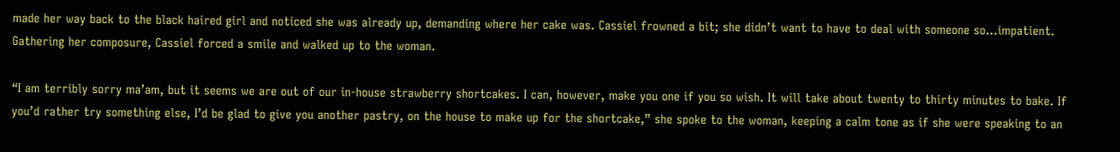made her way back to the black haired girl and noticed she was already up, demanding where her cake was. Cassiel frowned a bit; she didn’t want to have to deal with someone so…impatient. Gathering her composure, Cassiel forced a smile and walked up to the woman.

“I am terribly sorry ma’am, but it seems we are out of our in-house strawberry shortcakes. I can, however, make you one if you so wish. It will take about twenty to thirty minutes to bake. If you’d rather try something else, I’d be glad to give you another pastry, on the house to make up for the shortcake,” she spoke to the woman, keeping a calm tone as if she were speaking to an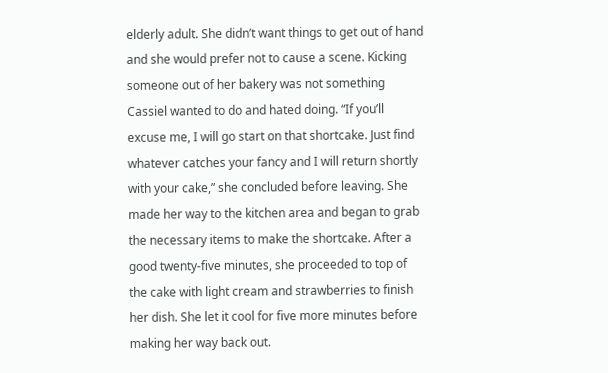elderly adult. She didn’t want things to get out of hand and she would prefer not to cause a scene. Kicking someone out of her bakery was not something Cassiel wanted to do and hated doing. “If you’ll excuse me, I will go start on that shortcake. Just find whatever catches your fancy and I will return shortly with your cake,” she concluded before leaving. She made her way to the kitchen area and began to grab the necessary items to make the shortcake. After a good twenty-five minutes, she proceeded to top of the cake with light cream and strawberries to finish her dish. She let it cool for five more minutes before making her way back out.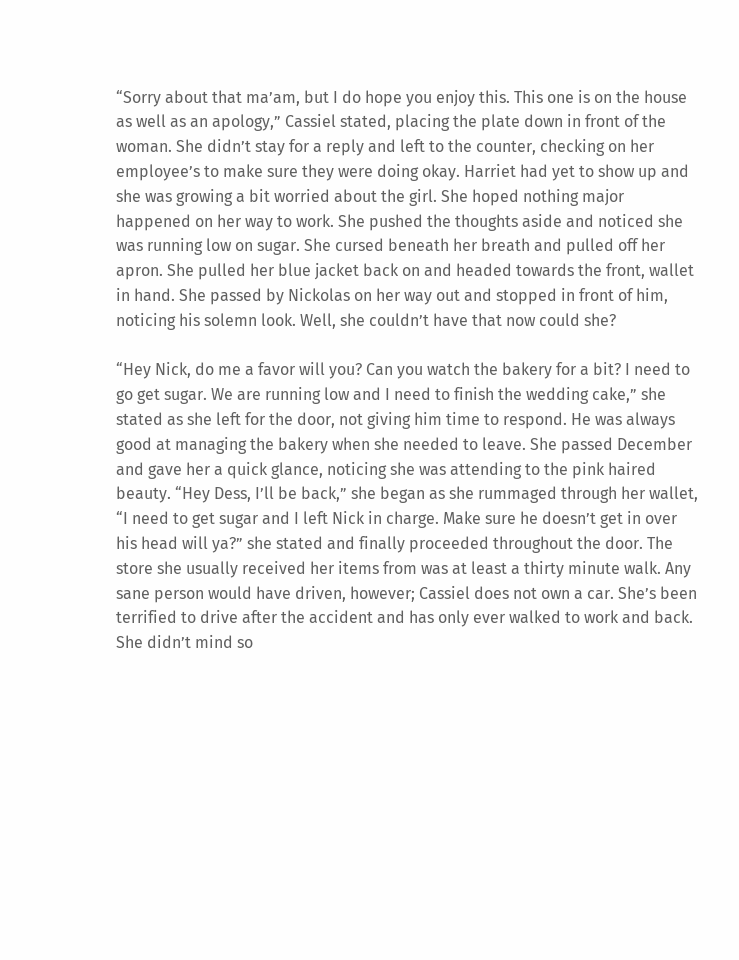“Sorry about that ma’am, but I do hope you enjoy this. This one is on the house as well as an apology,” Cassiel stated, placing the plate down in front of the woman. She didn’t stay for a reply and left to the counter, checking on her employee’s to make sure they were doing okay. Harriet had yet to show up and she was growing a bit worried about the girl. She hoped nothing major happened on her way to work. She pushed the thoughts aside and noticed she was running low on sugar. She cursed beneath her breath and pulled off her apron. She pulled her blue jacket back on and headed towards the front, wallet in hand. She passed by Nickolas on her way out and stopped in front of him, noticing his solemn look. Well, she couldn’t have that now could she?

“Hey Nick, do me a favor will you? Can you watch the bakery for a bit? I need to go get sugar. We are running low and I need to finish the wedding cake,” she stated as she left for the door, not giving him time to respond. He was always good at managing the bakery when she needed to leave. She passed December and gave her a quick glance, noticing she was attending to the pink haired beauty. “Hey Dess, I’ll be back,” she began as she rummaged through her wallet, “I need to get sugar and I left Nick in charge. Make sure he doesn’t get in over his head will ya?” she stated and finally proceeded throughout the door. The store she usually received her items from was at least a thirty minute walk. Any sane person would have driven, however; Cassiel does not own a car. She’s been terrified to drive after the accident and has only ever walked to work and back. She didn’t mind so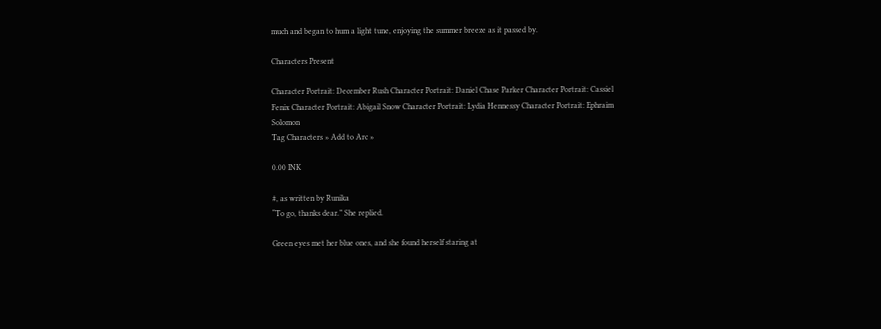much and began to hum a light tune, enjoying the summer breeze as it passed by.

Characters Present

Character Portrait: December Rush Character Portrait: Daniel Chase Parker Character Portrait: Cassiel Fenix Character Portrait: Abigail Snow Character Portrait: Lydia Hennessy Character Portrait: Ephraim Solomon
Tag Characters » Add to Arc »

0.00 INK

#, as written by Runika
“To go, thanks dear.” She replied.

Green eyes met her blue ones, and she found herself staring at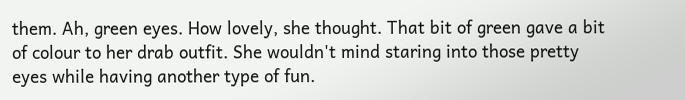them. Ah, green eyes. How lovely, she thought. That bit of green gave a bit of colour to her drab outfit. She wouldn't mind staring into those pretty eyes while having another type of fun.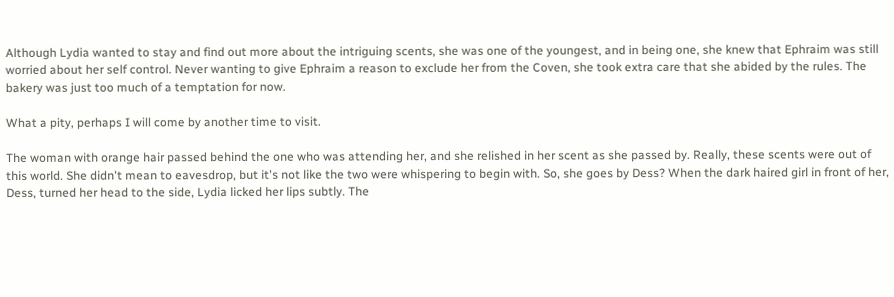Although Lydia wanted to stay and find out more about the intriguing scents, she was one of the youngest, and in being one, she knew that Ephraim was still worried about her self control. Never wanting to give Ephraim a reason to exclude her from the Coven, she took extra care that she abided by the rules. The bakery was just too much of a temptation for now.

What a pity, perhaps I will come by another time to visit.

The woman with orange hair passed behind the one who was attending her, and she relished in her scent as she passed by. Really, these scents were out of this world. She didn't mean to eavesdrop, but it's not like the two were whispering to begin with. So, she goes by Dess? When the dark haired girl in front of her, Dess, turned her head to the side, Lydia licked her lips subtly. The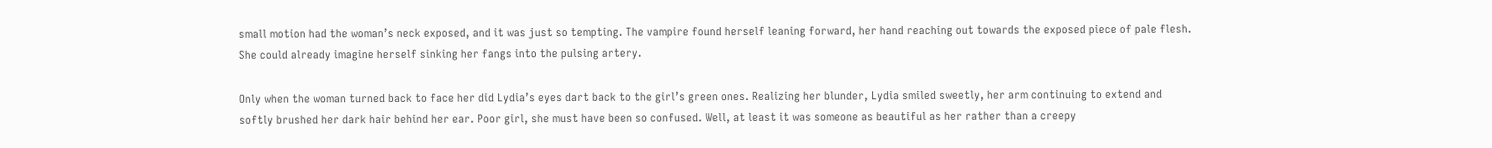small motion had the woman’s neck exposed, and it was just so tempting. The vampire found herself leaning forward, her hand reaching out towards the exposed piece of pale flesh. She could already imagine herself sinking her fangs into the pulsing artery.

Only when the woman turned back to face her did Lydia’s eyes dart back to the girl’s green ones. Realizing her blunder, Lydia smiled sweetly, her arm continuing to extend and softly brushed her dark hair behind her ear. Poor girl, she must have been so confused. Well, at least it was someone as beautiful as her rather than a creepy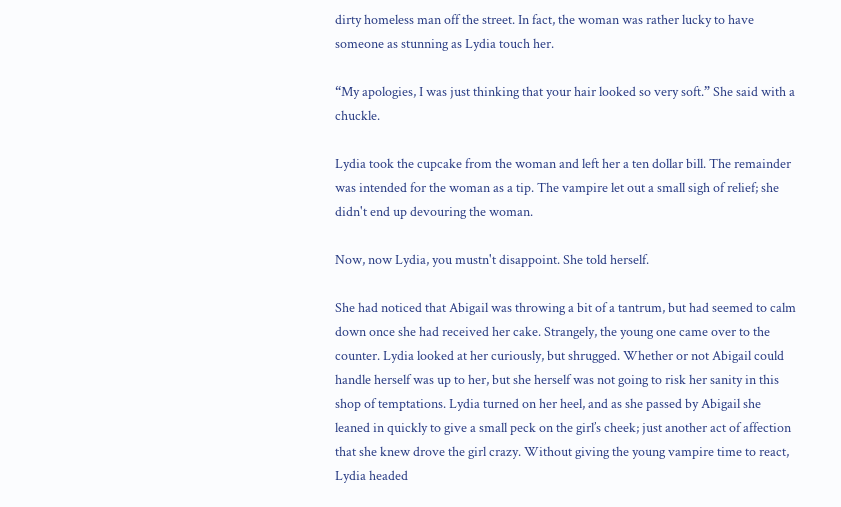dirty homeless man off the street. In fact, the woman was rather lucky to have someone as stunning as Lydia touch her.

“My apologies, I was just thinking that your hair looked so very soft.” She said with a chuckle.

Lydia took the cupcake from the woman and left her a ten dollar bill. The remainder was intended for the woman as a tip. The vampire let out a small sigh of relief; she didn't end up devouring the woman.

Now, now Lydia, you mustn't disappoint. She told herself.

She had noticed that Abigail was throwing a bit of a tantrum, but had seemed to calm down once she had received her cake. Strangely, the young one came over to the counter. Lydia looked at her curiously, but shrugged. Whether or not Abigail could handle herself was up to her, but she herself was not going to risk her sanity in this shop of temptations. Lydia turned on her heel, and as she passed by Abigail she leaned in quickly to give a small peck on the girl’s cheek; just another act of affection that she knew drove the girl crazy. Without giving the young vampire time to react, Lydia headed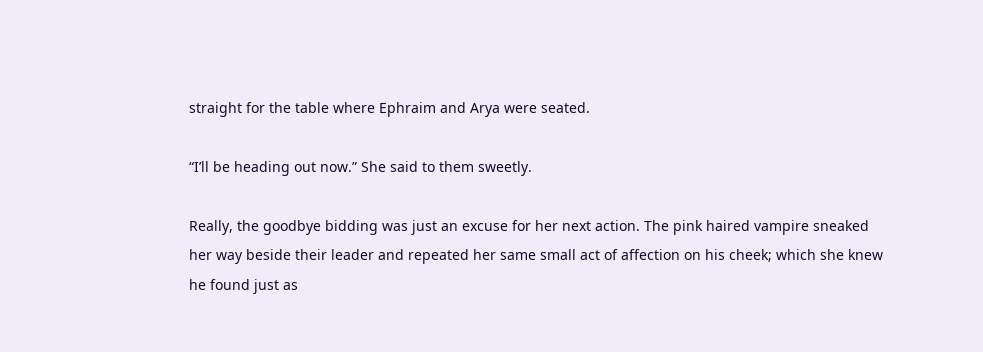straight for the table where Ephraim and Arya were seated.

“I’ll be heading out now.” She said to them sweetly.

Really, the goodbye bidding was just an excuse for her next action. The pink haired vampire sneaked her way beside their leader and repeated her same small act of affection on his cheek; which she knew he found just as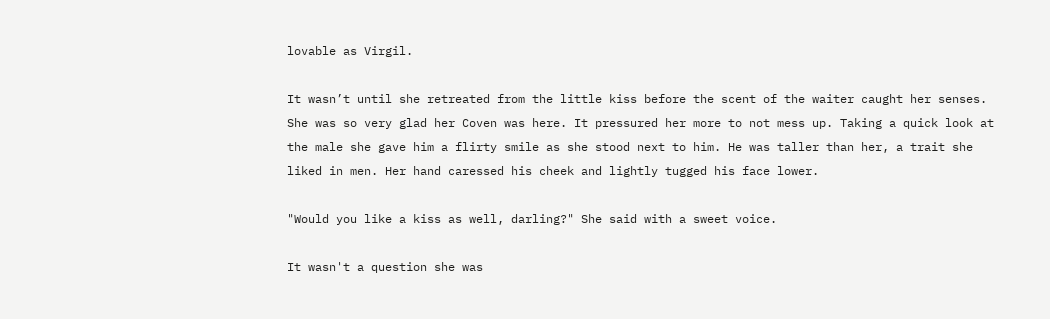lovable as Virgil.

It wasn’t until she retreated from the little kiss before the scent of the waiter caught her senses. She was so very glad her Coven was here. It pressured her more to not mess up. Taking a quick look at the male she gave him a flirty smile as she stood next to him. He was taller than her, a trait she liked in men. Her hand caressed his cheek and lightly tugged his face lower.

"Would you like a kiss as well, darling?" She said with a sweet voice.

It wasn't a question she was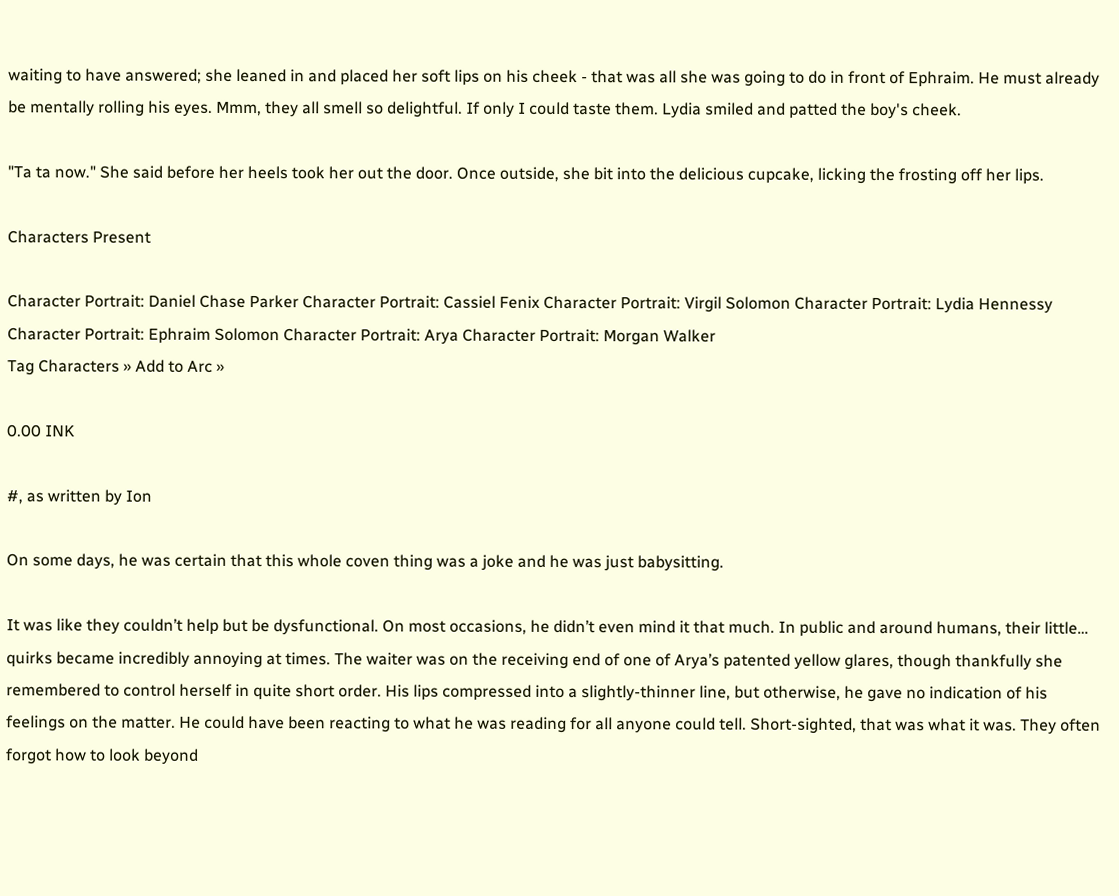waiting to have answered; she leaned in and placed her soft lips on his cheek - that was all she was going to do in front of Ephraim. He must already be mentally rolling his eyes. Mmm, they all smell so delightful. If only I could taste them. Lydia smiled and patted the boy's cheek.

"Ta ta now." She said before her heels took her out the door. Once outside, she bit into the delicious cupcake, licking the frosting off her lips.

Characters Present

Character Portrait: Daniel Chase Parker Character Portrait: Cassiel Fenix Character Portrait: Virgil Solomon Character Portrait: Lydia Hennessy Character Portrait: Ephraim Solomon Character Portrait: Arya Character Portrait: Morgan Walker
Tag Characters » Add to Arc »

0.00 INK

#, as written by Ion

On some days, he was certain that this whole coven thing was a joke and he was just babysitting.

It was like they couldn’t help but be dysfunctional. On most occasions, he didn’t even mind it that much. In public and around humans, their little… quirks became incredibly annoying at times. The waiter was on the receiving end of one of Arya’s patented yellow glares, though thankfully she remembered to control herself in quite short order. His lips compressed into a slightly-thinner line, but otherwise, he gave no indication of his feelings on the matter. He could have been reacting to what he was reading for all anyone could tell. Short-sighted, that was what it was. They often forgot how to look beyond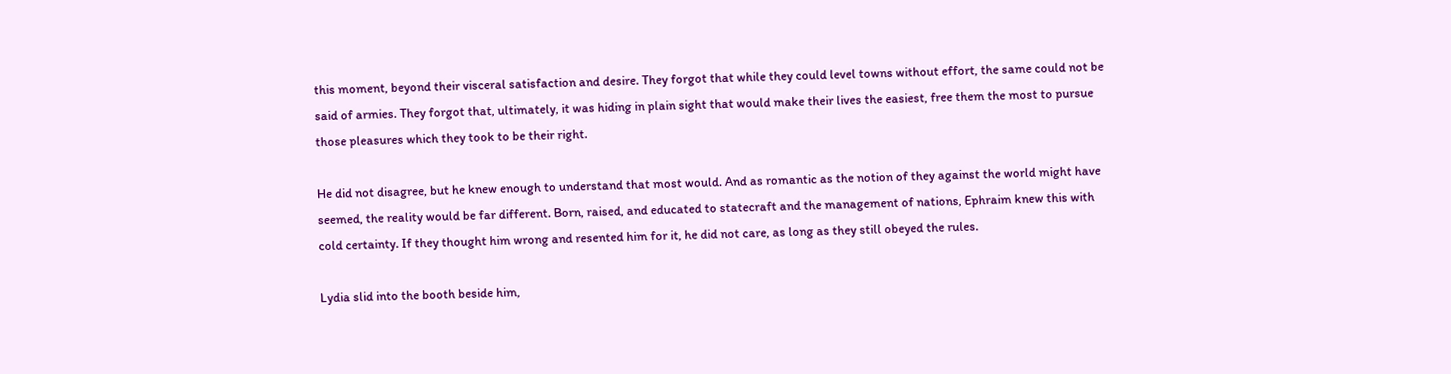this moment, beyond their visceral satisfaction and desire. They forgot that while they could level towns without effort, the same could not be said of armies. They forgot that, ultimately, it was hiding in plain sight that would make their lives the easiest, free them the most to pursue those pleasures which they took to be their right.

He did not disagree, but he knew enough to understand that most would. And as romantic as the notion of they against the world might have seemed, the reality would be far different. Born, raised, and educated to statecraft and the management of nations, Ephraim knew this with cold certainty. If they thought him wrong and resented him for it, he did not care, as long as they still obeyed the rules.

Lydia slid into the booth beside him,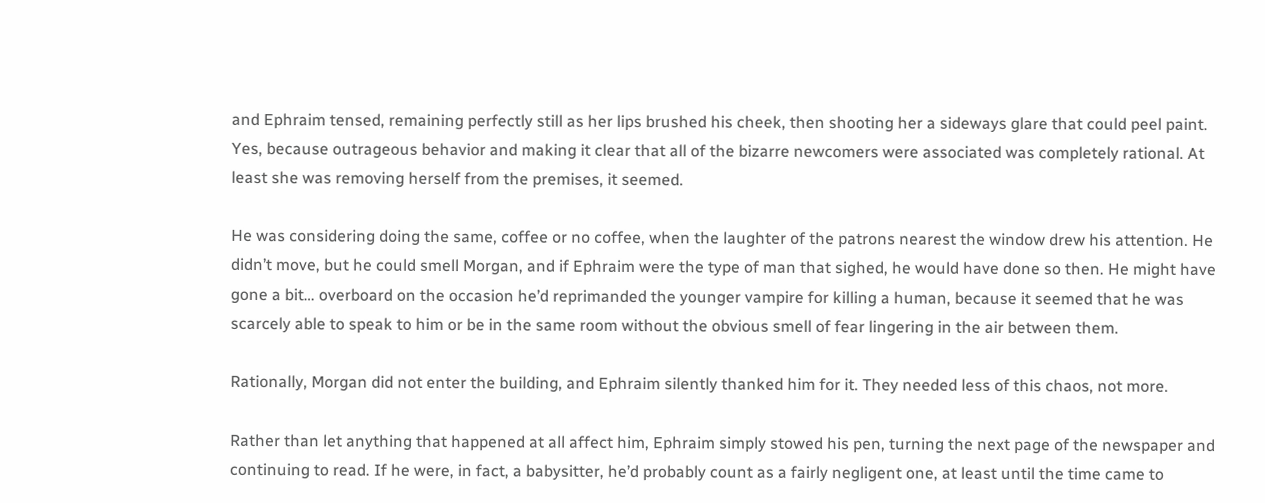and Ephraim tensed, remaining perfectly still as her lips brushed his cheek, then shooting her a sideways glare that could peel paint. Yes, because outrageous behavior and making it clear that all of the bizarre newcomers were associated was completely rational. At least she was removing herself from the premises, it seemed.

He was considering doing the same, coffee or no coffee, when the laughter of the patrons nearest the window drew his attention. He didn’t move, but he could smell Morgan, and if Ephraim were the type of man that sighed, he would have done so then. He might have gone a bit… overboard on the occasion he’d reprimanded the younger vampire for killing a human, because it seemed that he was scarcely able to speak to him or be in the same room without the obvious smell of fear lingering in the air between them.

Rationally, Morgan did not enter the building, and Ephraim silently thanked him for it. They needed less of this chaos, not more.

Rather than let anything that happened at all affect him, Ephraim simply stowed his pen, turning the next page of the newspaper and continuing to read. If he were, in fact, a babysitter, he’d probably count as a fairly negligent one, at least until the time came to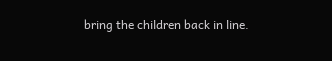bring the children back in line.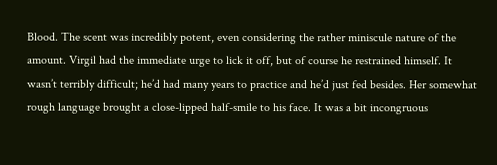Blood. The scent was incredibly potent, even considering the rather miniscule nature of the amount. Virgil had the immediate urge to lick it off, but of course he restrained himself. It wasn’t terribly difficult; he’d had many years to practice and he’d just fed besides. Her somewhat rough language brought a close-lipped half-smile to his face. It was a bit incongruous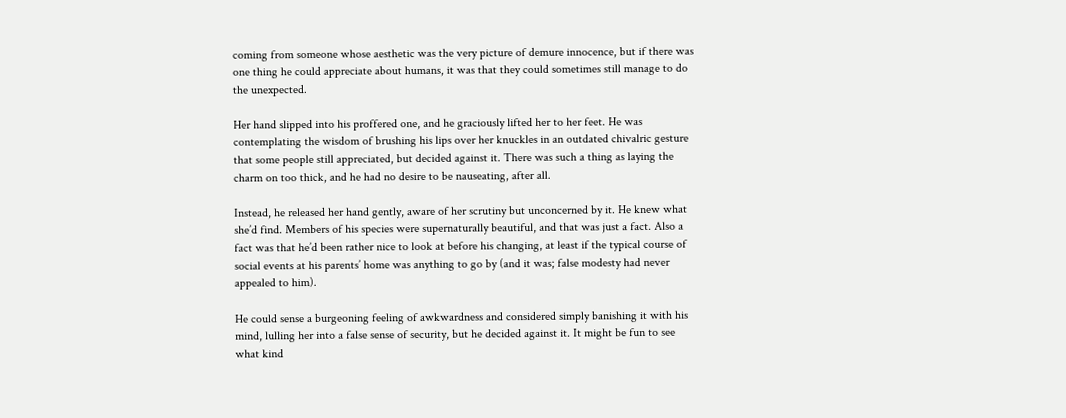coming from someone whose aesthetic was the very picture of demure innocence, but if there was one thing he could appreciate about humans, it was that they could sometimes still manage to do the unexpected.

Her hand slipped into his proffered one, and he graciously lifted her to her feet. He was contemplating the wisdom of brushing his lips over her knuckles in an outdated chivalric gesture that some people still appreciated, but decided against it. There was such a thing as laying the charm on too thick, and he had no desire to be nauseating, after all.

Instead, he released her hand gently, aware of her scrutiny but unconcerned by it. He knew what she’d find. Members of his species were supernaturally beautiful, and that was just a fact. Also a fact was that he’d been rather nice to look at before his changing, at least if the typical course of social events at his parents’ home was anything to go by (and it was; false modesty had never appealed to him).

He could sense a burgeoning feeling of awkwardness and considered simply banishing it with his mind, lulling her into a false sense of security, but he decided against it. It might be fun to see what kind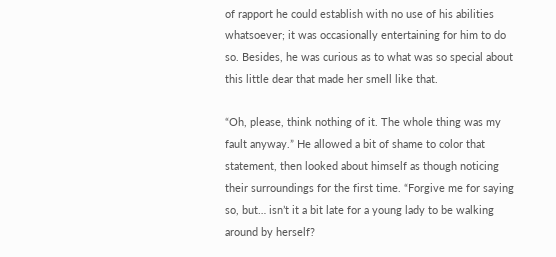of rapport he could establish with no use of his abilities whatsoever; it was occasionally entertaining for him to do so. Besides, he was curious as to what was so special about this little dear that made her smell like that.

“Oh, please, think nothing of it. The whole thing was my fault anyway.” He allowed a bit of shame to color that statement, then looked about himself as though noticing their surroundings for the first time. “Forgive me for saying so, but… isn’t it a bit late for a young lady to be walking around by herself?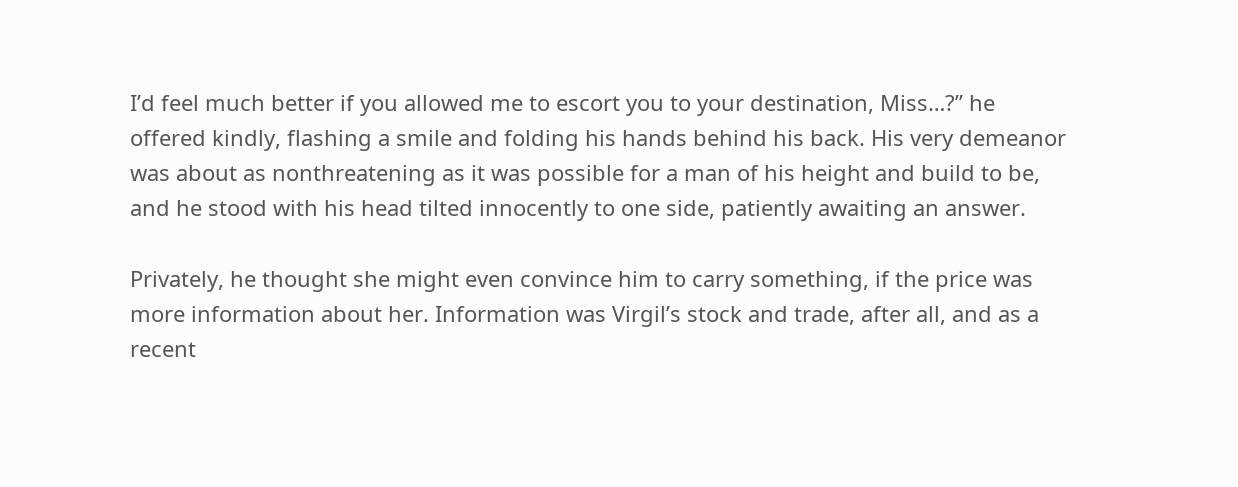I’d feel much better if you allowed me to escort you to your destination, Miss…?” he offered kindly, flashing a smile and folding his hands behind his back. His very demeanor was about as nonthreatening as it was possible for a man of his height and build to be, and he stood with his head tilted innocently to one side, patiently awaiting an answer.

Privately, he thought she might even convince him to carry something, if the price was more information about her. Information was Virgil’s stock and trade, after all, and as a recent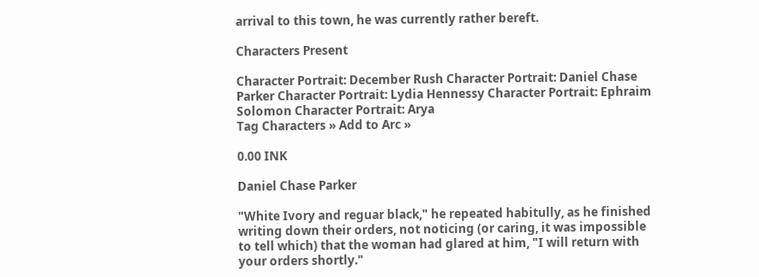arrival to this town, he was currently rather bereft.

Characters Present

Character Portrait: December Rush Character Portrait: Daniel Chase Parker Character Portrait: Lydia Hennessy Character Portrait: Ephraim Solomon Character Portrait: Arya
Tag Characters » Add to Arc »

0.00 INK

Daniel Chase Parker

"White Ivory and reguar black," he repeated habitully, as he finished writing down their orders, not noticing (or caring, it was impossible to tell which) that the woman had glared at him, "I will return with your orders shortly."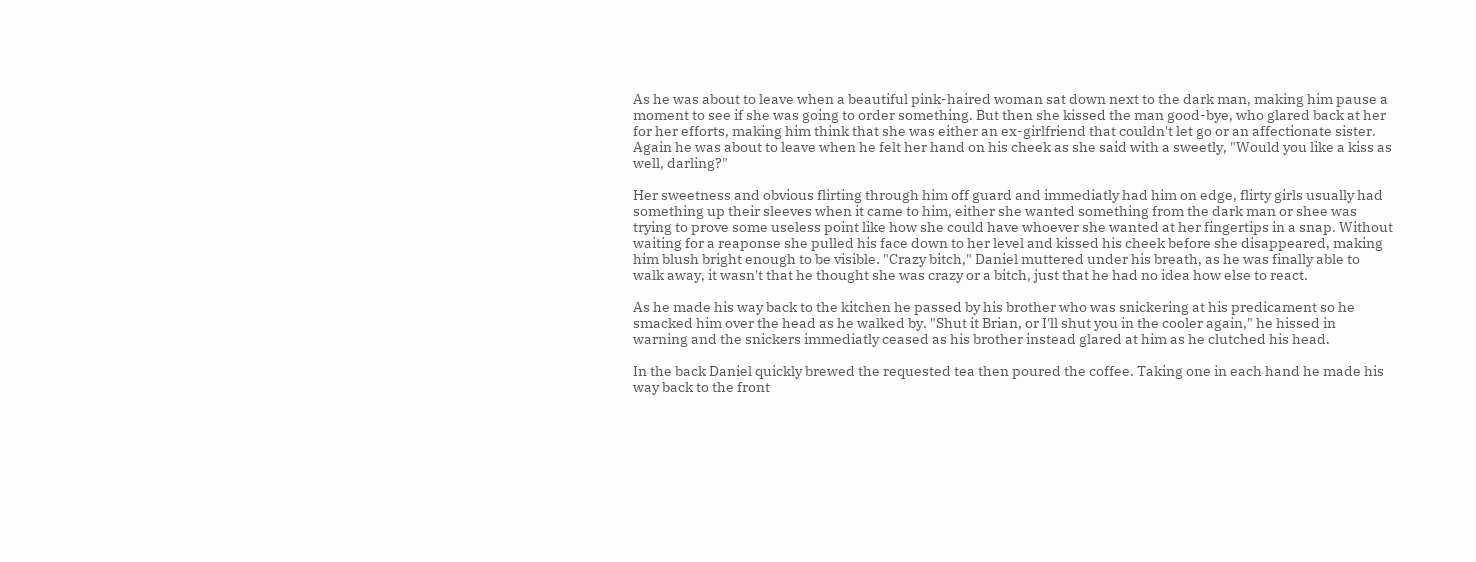As he was about to leave when a beautiful pink-haired woman sat down next to the dark man, making him pause a moment to see if she was going to order something. But then she kissed the man good-bye, who glared back at her for her efforts, making him think that she was either an ex-girlfriend that couldn't let go or an affectionate sister. Again he was about to leave when he felt her hand on his cheek as she said with a sweetly, "Would you like a kiss as well, darling?"

Her sweetness and obvious flirting through him off guard and immediatly had him on edge, flirty girls usually had something up their sleeves when it came to him, either she wanted something from the dark man or shee was trying to prove some useless point like how she could have whoever she wanted at her fingertips in a snap. Without waiting for a reaponse she pulled his face down to her level and kissed his cheek before she disappeared, making him blush bright enough to be visible. "Crazy bitch," Daniel muttered under his breath, as he was finally able to walk away, it wasn't that he thought she was crazy or a bitch, just that he had no idea how else to react.

As he made his way back to the kitchen he passed by his brother who was snickering at his predicament so he smacked him over the head as he walked by. "Shut it Brian, or I'll shut you in the cooler again," he hissed in warning and the snickers immediatly ceased as his brother instead glared at him as he clutched his head.

In the back Daniel quickly brewed the requested tea then poured the coffee. Taking one in each hand he made his way back to the front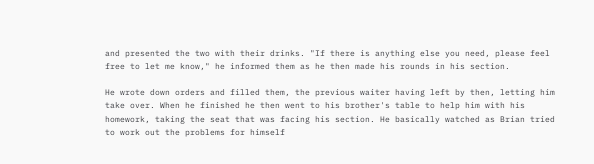and presented the two with their drinks. "If there is anything else you need, please feel free to let me know," he informed them as he then made his rounds in his section.

He wrote down orders and filled them, the previous waiter having left by then, letting him take over. When he finished he then went to his brother's table to help him with his homework, taking the seat that was facing his section. He basically watched as Brian tried to work out the problems for himself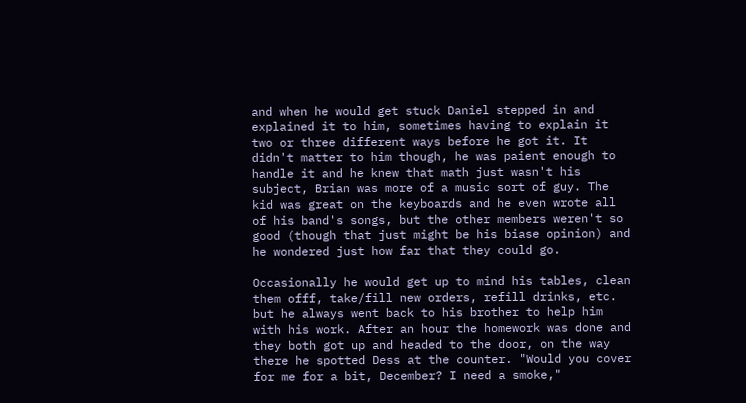and when he would get stuck Daniel stepped in and explained it to him, sometimes having to explain it two or three different ways before he got it. It didn't matter to him though, he was paient enough to handle it and he knew that math just wasn't his subject, Brian was more of a music sort of guy. The kid was great on the keyboards and he even wrote all of his band's songs, but the other members weren't so good (though that just might be his biase opinion) and he wondered just how far that they could go.

Occasionally he would get up to mind his tables, clean them offf, take/fill new orders, refill drinks, etc. but he always went back to his brother to help him with his work. After an hour the homework was done and they both got up and headed to the door, on the way there he spotted Dess at the counter. "Would you cover for me for a bit, December? I need a smoke,"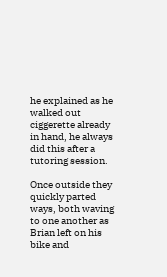he explained as he walked out ciggerette already in hand, he always did this after a tutoring session.

Once outside they quickly parted ways, both waving to one another as Brian left on his bike and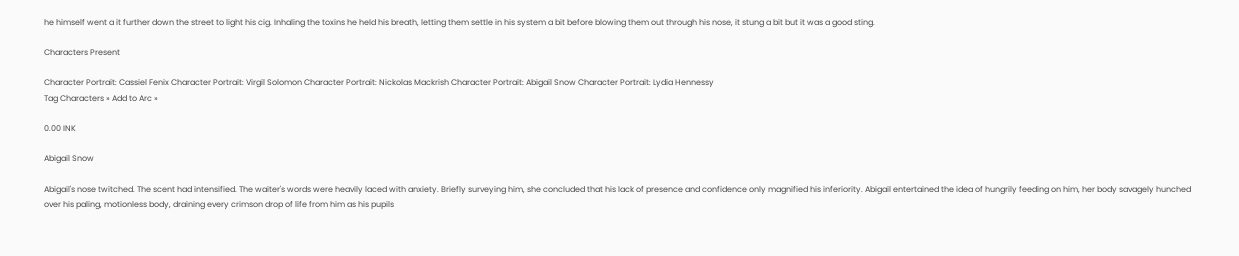he himself went a it further down the street to light his cig. Inhaling the toxins he held his breath, letting them settle in his system a bit before blowing them out through his nose, it stung a bit but it was a good sting.

Characters Present

Character Portrait: Cassiel Fenix Character Portrait: Virgil Solomon Character Portrait: Nickolas Mackrish Character Portrait: Abigail Snow Character Portrait: Lydia Hennessy
Tag Characters » Add to Arc »

0.00 INK

Abigail Snow

Abigail's nose twitched. The scent had intensified. The waiter's words were heavily laced with anxiety. Briefly surveying him, she concluded that his lack of presence and confidence only magnified his inferiority. Abigail entertained the idea of hungrily feeding on him, her body savagely hunched over his paling, motionless body, draining every crimson drop of life from him as his pupils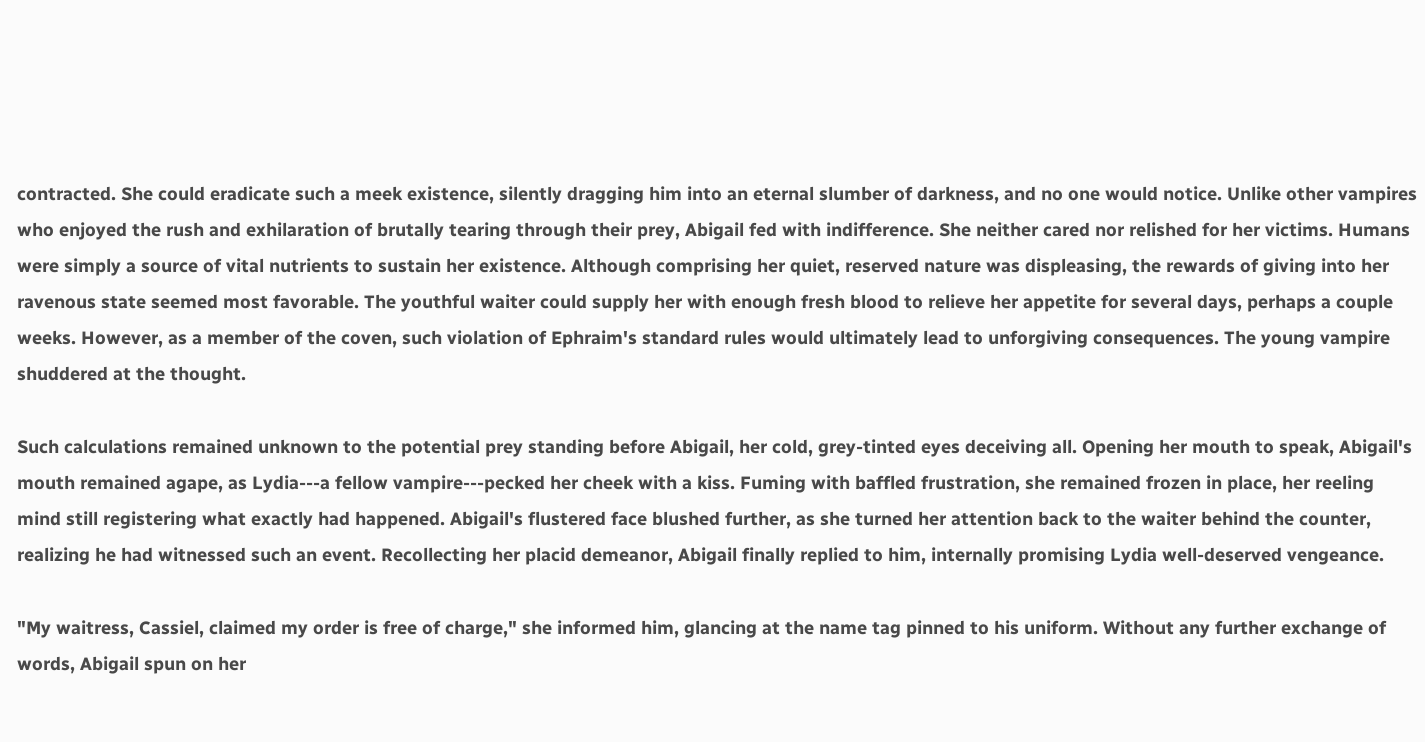contracted. She could eradicate such a meek existence, silently dragging him into an eternal slumber of darkness, and no one would notice. Unlike other vampires who enjoyed the rush and exhilaration of brutally tearing through their prey, Abigail fed with indifference. She neither cared nor relished for her victims. Humans were simply a source of vital nutrients to sustain her existence. Although comprising her quiet, reserved nature was displeasing, the rewards of giving into her ravenous state seemed most favorable. The youthful waiter could supply her with enough fresh blood to relieve her appetite for several days, perhaps a couple weeks. However, as a member of the coven, such violation of Ephraim's standard rules would ultimately lead to unforgiving consequences. The young vampire shuddered at the thought.

Such calculations remained unknown to the potential prey standing before Abigail, her cold, grey-tinted eyes deceiving all. Opening her mouth to speak, Abigail's mouth remained agape, as Lydia---a fellow vampire---pecked her cheek with a kiss. Fuming with baffled frustration, she remained frozen in place, her reeling mind still registering what exactly had happened. Abigail's flustered face blushed further, as she turned her attention back to the waiter behind the counter, realizing he had witnessed such an event. Recollecting her placid demeanor, Abigail finally replied to him, internally promising Lydia well-deserved vengeance.

"My waitress, Cassiel, claimed my order is free of charge," she informed him, glancing at the name tag pinned to his uniform. Without any further exchange of words, Abigail spun on her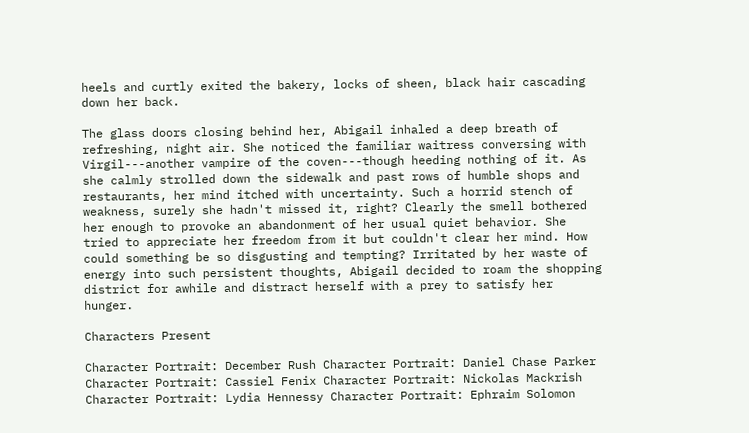heels and curtly exited the bakery, locks of sheen, black hair cascading down her back.

The glass doors closing behind her, Abigail inhaled a deep breath of refreshing, night air. She noticed the familiar waitress conversing with Virgil---another vampire of the coven---though heeding nothing of it. As she calmly strolled down the sidewalk and past rows of humble shops and restaurants, her mind itched with uncertainty. Such a horrid stench of weakness, surely she hadn't missed it, right? Clearly the smell bothered her enough to provoke an abandonment of her usual quiet behavior. She tried to appreciate her freedom from it but couldn't clear her mind. How could something be so disgusting and tempting? Irritated by her waste of energy into such persistent thoughts, Abigail decided to roam the shopping district for awhile and distract herself with a prey to satisfy her hunger.

Characters Present

Character Portrait: December Rush Character Portrait: Daniel Chase Parker Character Portrait: Cassiel Fenix Character Portrait: Nickolas Mackrish Character Portrait: Lydia Hennessy Character Portrait: Ephraim Solomon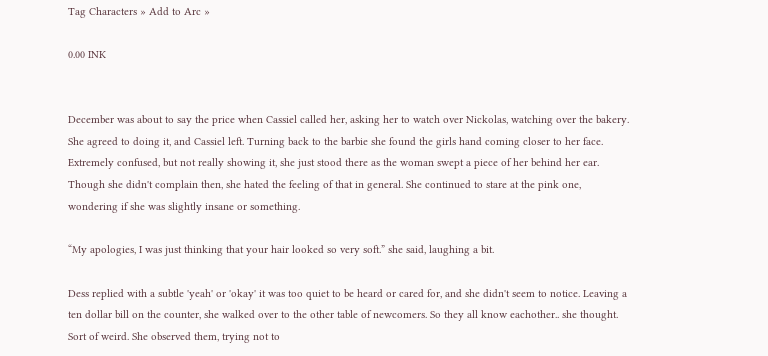Tag Characters » Add to Arc »

0.00 INK


December was about to say the price when Cassiel called her, asking her to watch over Nickolas, watching over the bakery. She agreed to doing it, and Cassiel left. Turning back to the barbie she found the girls hand coming closer to her face. Extremely confused, but not really showing it, she just stood there as the woman swept a piece of her behind her ear. Though she didn't complain then, she hated the feeling of that in general. She continued to stare at the pink one, wondering if she was slightly insane or something.

“My apologies, I was just thinking that your hair looked so very soft.” she said, laughing a bit.

Dess replied with a subtle 'yeah' or 'okay' it was too quiet to be heard or cared for, and she didn't seem to notice. Leaving a ten dollar bill on the counter, she walked over to the other table of newcomers. So they all know eachother.. she thought. Sort of weird. She observed them, trying not to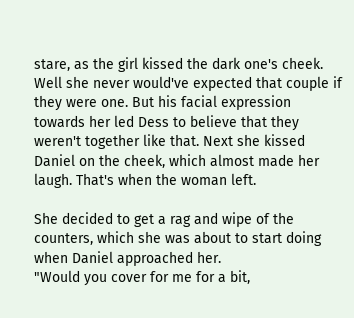stare, as the girl kissed the dark one's cheek. Well she never would've expected that couple if they were one. But his facial expression towards her led Dess to believe that they weren't together like that. Next she kissed Daniel on the cheek, which almost made her laugh. That's when the woman left.

She decided to get a rag and wipe of the counters, which she was about to start doing when Daniel approached her.
"Would you cover for me for a bit,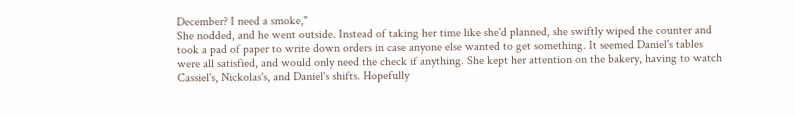December? I need a smoke,"
She nodded, and he went outside. Instead of taking her time like she'd planned, she swiftly wiped the counter and took a pad of paper to write down orders in case anyone else wanted to get something. It seemed Daniel's tables were all satisfied, and would only need the check if anything. She kept her attention on the bakery, having to watch Cassiel's, Nickolas's, and Daniel's shifts. Hopefully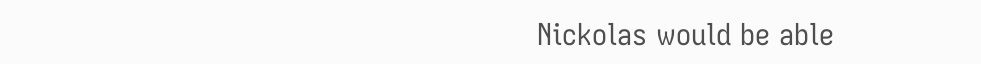Nickolas would be able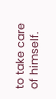to take care of himself.